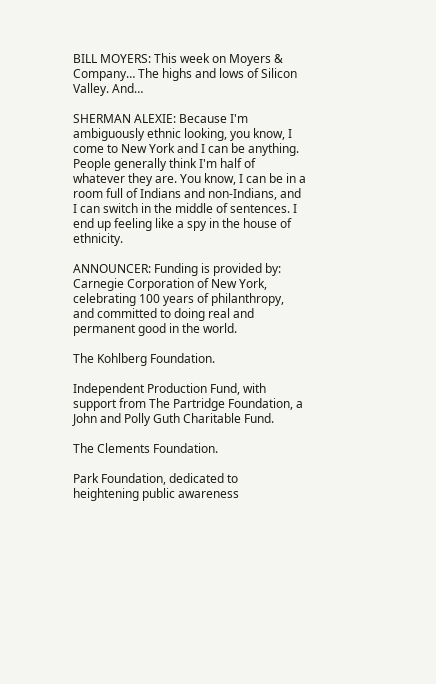BILL MOYERS: This week on Moyers & Company… The highs and lows of Silicon Valley. And…

SHERMAN ALEXIE: Because I'm ambiguously ethnic looking, you know, I come to New York and I can be anything. People generally think I'm half of whatever they are. You know, I can be in a room full of Indians and non-Indians, and I can switch in the middle of sentences. I end up feeling like a spy in the house of ethnicity.

ANNOUNCER: Funding is provided by: Carnegie Corporation of New York, celebrating 100 years of philanthropy, and committed to doing real and permanent good in the world.

The Kohlberg Foundation.

Independent Production Fund, with support from The Partridge Foundation, a John and Polly Guth Charitable Fund.

The Clements Foundation.

Park Foundation, dedicated to heightening public awareness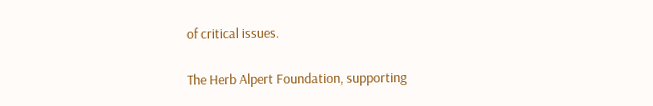of critical issues.

The Herb Alpert Foundation, supporting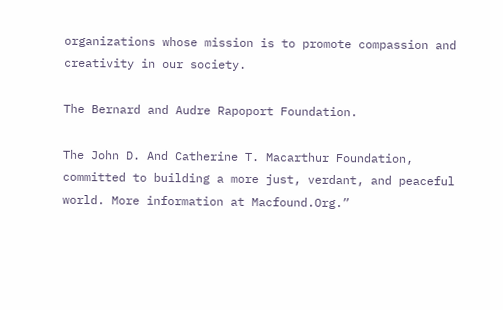organizations whose mission is to promote compassion and creativity in our society.

The Bernard and Audre Rapoport Foundation.

The John D. And Catherine T. Macarthur Foundation, committed to building a more just, verdant, and peaceful world. More information at Macfound.Org.”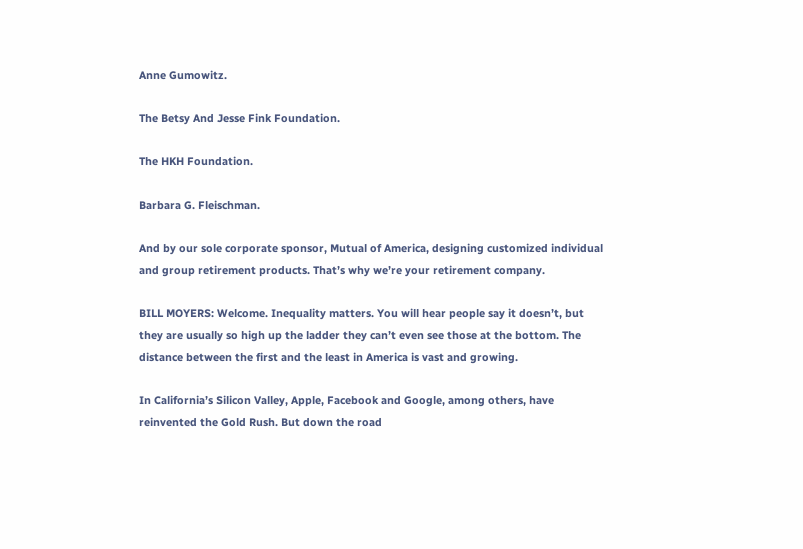Anne Gumowitz.

The Betsy And Jesse Fink Foundation.

The HKH Foundation.

Barbara G. Fleischman.

And by our sole corporate sponsor, Mutual of America, designing customized individual and group retirement products. That’s why we’re your retirement company.

BILL MOYERS: Welcome. Inequality matters. You will hear people say it doesn’t, but they are usually so high up the ladder they can’t even see those at the bottom. The distance between the first and the least in America is vast and growing.

In California’s Silicon Valley, Apple, Facebook and Google, among others, have reinvented the Gold Rush. But down the road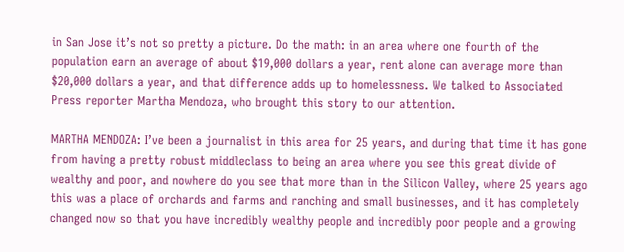in San Jose it’s not so pretty a picture. Do the math: in an area where one fourth of the population earn an average of about $19,000 dollars a year, rent alone can average more than $20,000 dollars a year, and that difference adds up to homelessness. We talked to Associated Press reporter Martha Mendoza, who brought this story to our attention.

MARTHA MENDOZA: I’ve been a journalist in this area for 25 years, and during that time it has gone from having a pretty robust middleclass to being an area where you see this great divide of wealthy and poor, and nowhere do you see that more than in the Silicon Valley, where 25 years ago this was a place of orchards and farms and ranching and small businesses, and it has completely changed now so that you have incredibly wealthy people and incredibly poor people and a growing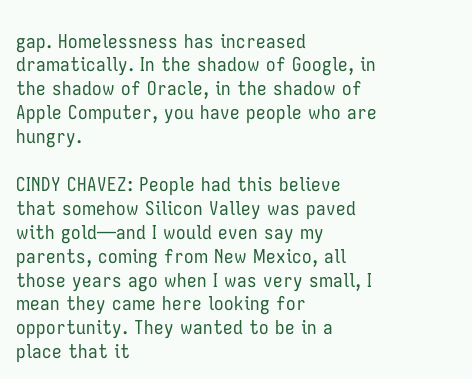gap. Homelessness has increased dramatically. In the shadow of Google, in the shadow of Oracle, in the shadow of Apple Computer, you have people who are hungry.

CINDY CHAVEZ: People had this believe that somehow Silicon Valley was paved with gold—and I would even say my parents, coming from New Mexico, all those years ago when I was very small, I mean they came here looking for opportunity. They wanted to be in a place that it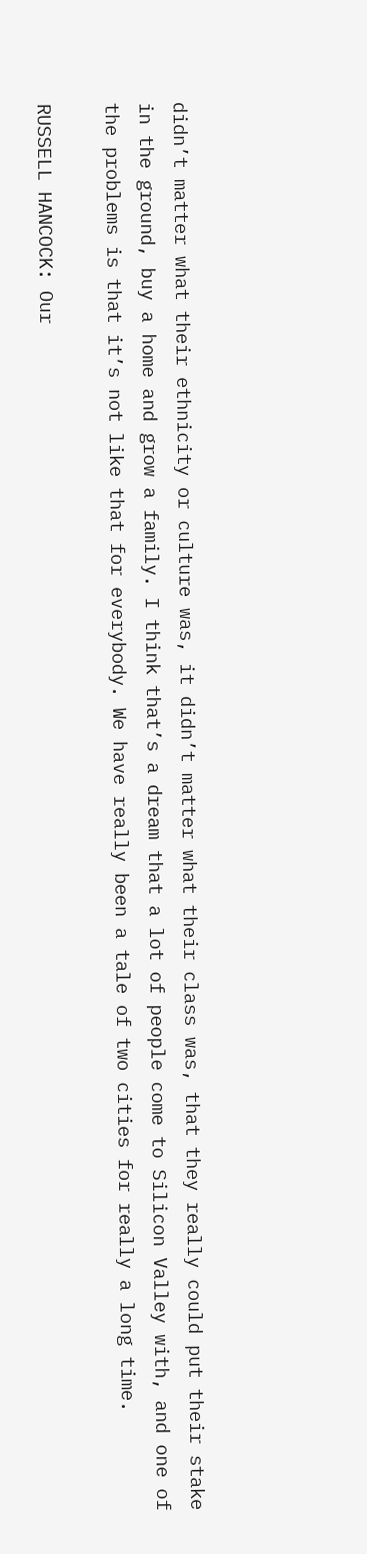didn’t matter what their ethnicity or culture was, it didn’t matter what their class was, that they really could put their stake in the ground, buy a home and grow a family. I think that’s a dream that a lot of people come to Silicon Valley with, and one of the problems is that it’s not like that for everybody. We have really been a tale of two cities for really a long time.

RUSSELL HANCOCK: Our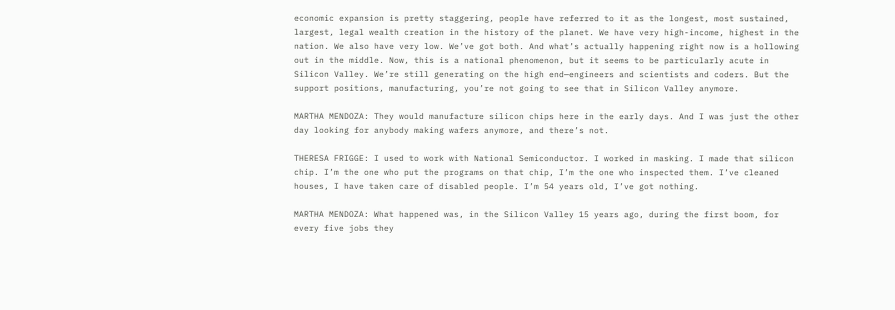economic expansion is pretty staggering, people have referred to it as the longest, most sustained, largest, legal wealth creation in the history of the planet. We have very high-income, highest in the nation. We also have very low. We’ve got both. And what’s actually happening right now is a hollowing out in the middle. Now, this is a national phenomenon, but it seems to be particularly acute in Silicon Valley. We’re still generating on the high end—engineers and scientists and coders. But the support positions, manufacturing, you’re not going to see that in Silicon Valley anymore.

MARTHA MENDOZA: They would manufacture silicon chips here in the early days. And I was just the other day looking for anybody making wafers anymore, and there’s not.

THERESA FRIGGE: I used to work with National Semiconductor. I worked in masking. I made that silicon chip. I’m the one who put the programs on that chip, I’m the one who inspected them. I’ve cleaned houses, I have taken care of disabled people. I’m 54 years old, I’ve got nothing.

MARTHA MENDOZA: What happened was, in the Silicon Valley 15 years ago, during the first boom, for every five jobs they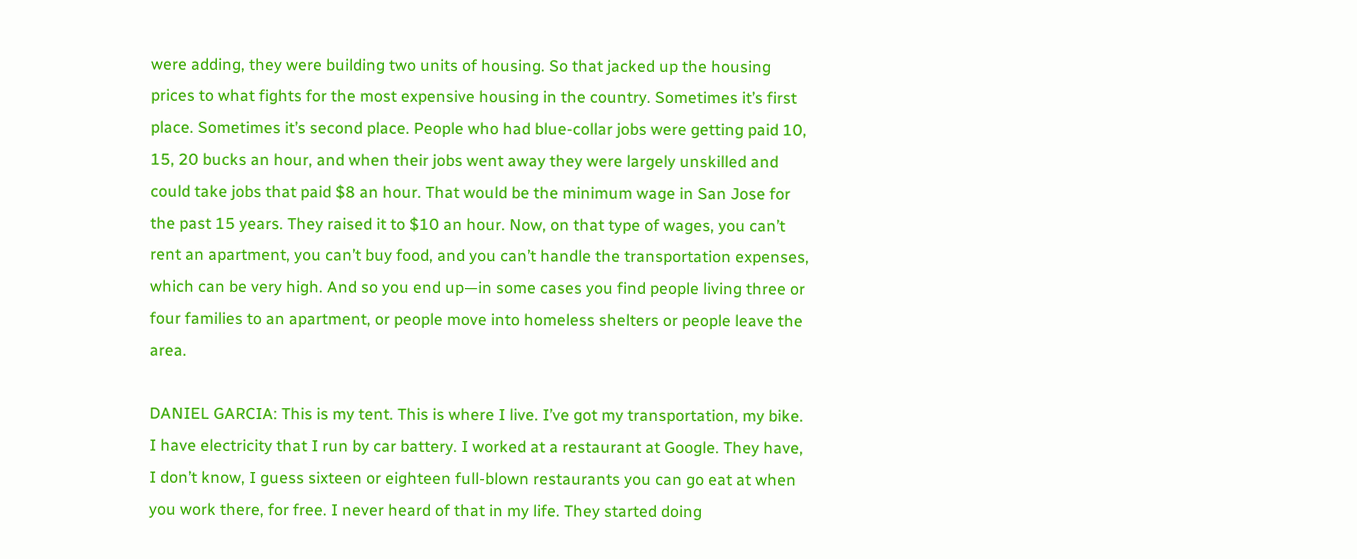were adding, they were building two units of housing. So that jacked up the housing prices to what fights for the most expensive housing in the country. Sometimes it’s first place. Sometimes it’s second place. People who had blue-collar jobs were getting paid 10, 15, 20 bucks an hour, and when their jobs went away they were largely unskilled and could take jobs that paid $8 an hour. That would be the minimum wage in San Jose for the past 15 years. They raised it to $10 an hour. Now, on that type of wages, you can’t rent an apartment, you can’t buy food, and you can’t handle the transportation expenses, which can be very high. And so you end up—in some cases you find people living three or four families to an apartment, or people move into homeless shelters or people leave the area.

DANIEL GARCIA: This is my tent. This is where I live. I’ve got my transportation, my bike. I have electricity that I run by car battery. I worked at a restaurant at Google. They have, I don’t know, I guess sixteen or eighteen full-blown restaurants you can go eat at when you work there, for free. I never heard of that in my life. They started doing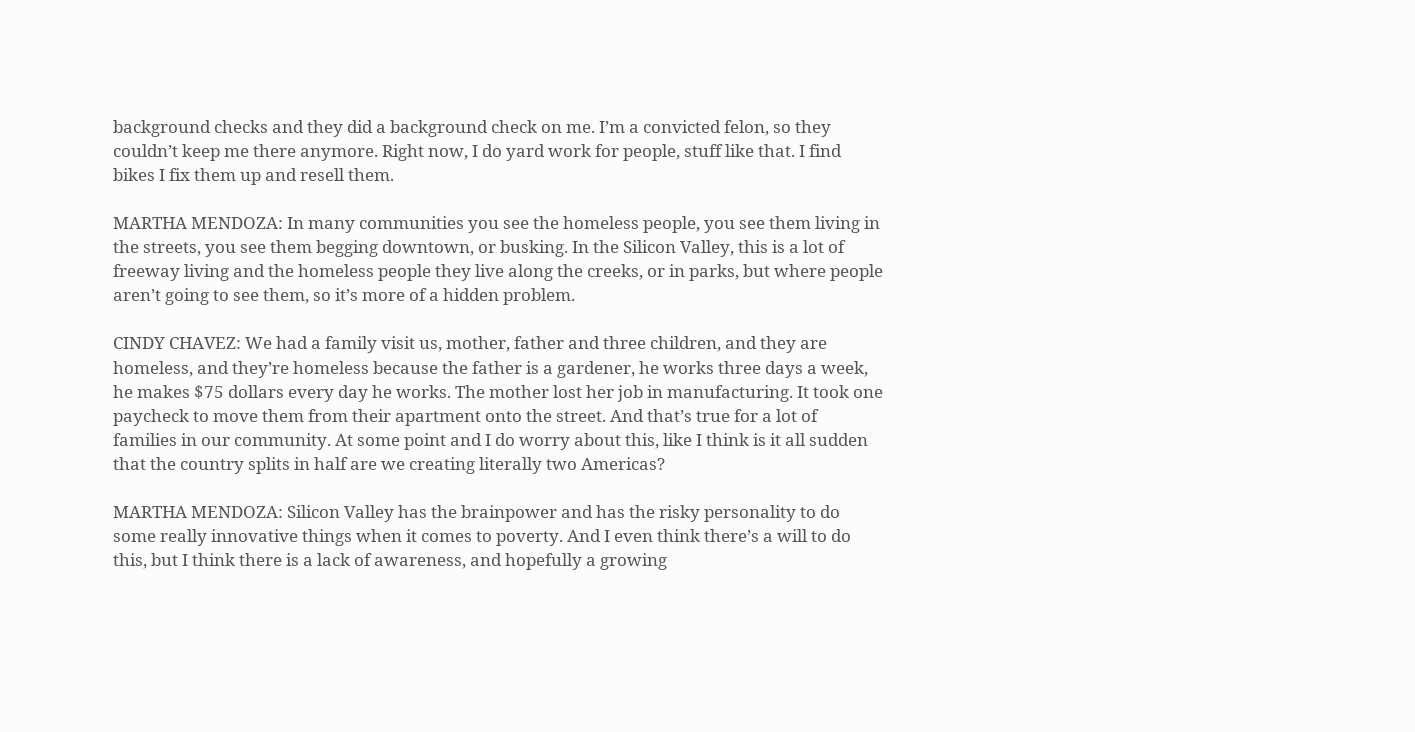background checks and they did a background check on me. I’m a convicted felon, so they couldn’t keep me there anymore. Right now, I do yard work for people, stuff like that. I find bikes I fix them up and resell them.

MARTHA MENDOZA: In many communities you see the homeless people, you see them living in the streets, you see them begging downtown, or busking. In the Silicon Valley, this is a lot of freeway living and the homeless people they live along the creeks, or in parks, but where people aren’t going to see them, so it’s more of a hidden problem.

CINDY CHAVEZ: We had a family visit us, mother, father and three children, and they are homeless, and they’re homeless because the father is a gardener, he works three days a week, he makes $75 dollars every day he works. The mother lost her job in manufacturing. It took one paycheck to move them from their apartment onto the street. And that’s true for a lot of families in our community. At some point and I do worry about this, like I think is it all sudden that the country splits in half are we creating literally two Americas?

MARTHA MENDOZA: Silicon Valley has the brainpower and has the risky personality to do some really innovative things when it comes to poverty. And I even think there’s a will to do this, but I think there is a lack of awareness, and hopefully a growing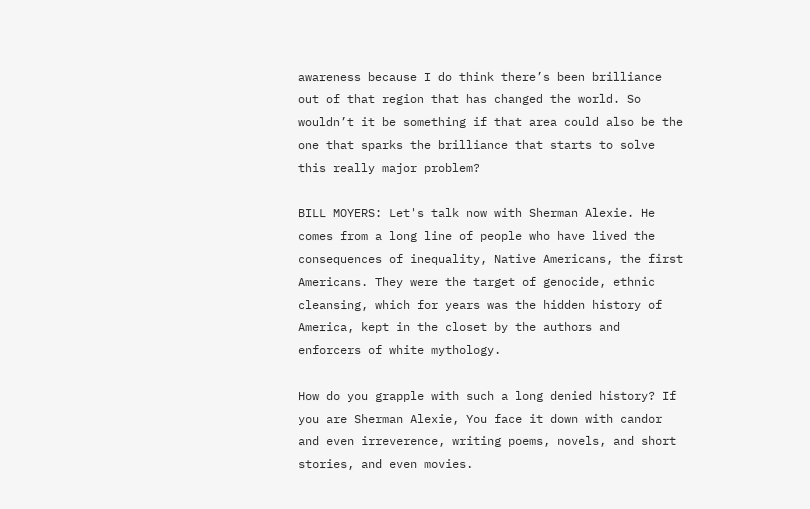awareness because I do think there’s been brilliance out of that region that has changed the world. So wouldn’t it be something if that area could also be the one that sparks the brilliance that starts to solve this really major problem?

BILL MOYERS: Let's talk now with Sherman Alexie. He comes from a long line of people who have lived the consequences of inequality, Native Americans, the first Americans. They were the target of genocide, ethnic cleansing, which for years was the hidden history of America, kept in the closet by the authors and enforcers of white mythology.

How do you grapple with such a long denied history? If you are Sherman Alexie, You face it down with candor and even irreverence, writing poems, novels, and short stories, and even movies.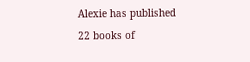Alexie has published 22 books of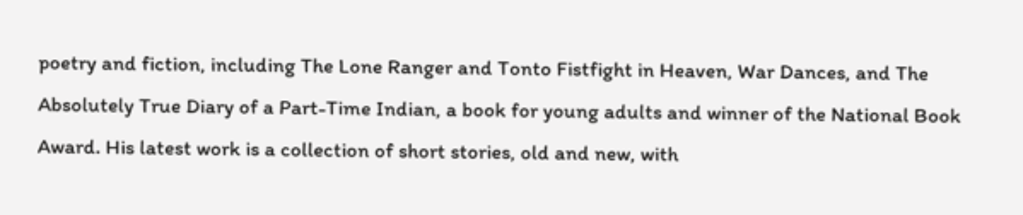poetry and fiction, including The Lone Ranger and Tonto Fistfight in Heaven, War Dances, and The Absolutely True Diary of a Part-Time Indian, a book for young adults and winner of the National Book Award. His latest work is a collection of short stories, old and new, with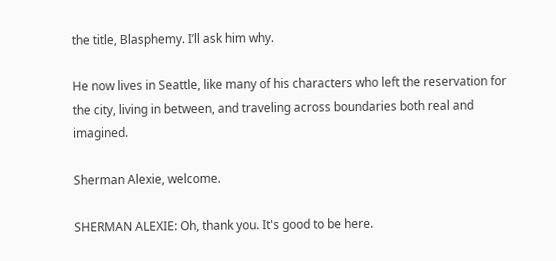the title, Blasphemy. I’ll ask him why.

He now lives in Seattle, like many of his characters who left the reservation for the city, living in between, and traveling across boundaries both real and imagined.

Sherman Alexie, welcome.

SHERMAN ALEXIE: Oh, thank you. It's good to be here.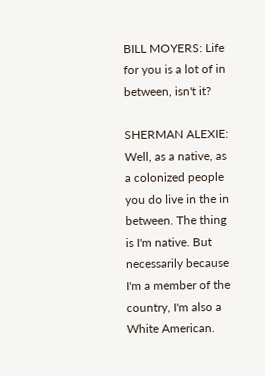BILL MOYERS: Life for you is a lot of in between, isn't it?

SHERMAN ALEXIE: Well, as a native, as a colonized people you do live in the in between. The thing is I'm native. But necessarily because I'm a member of the country, I'm also a White American.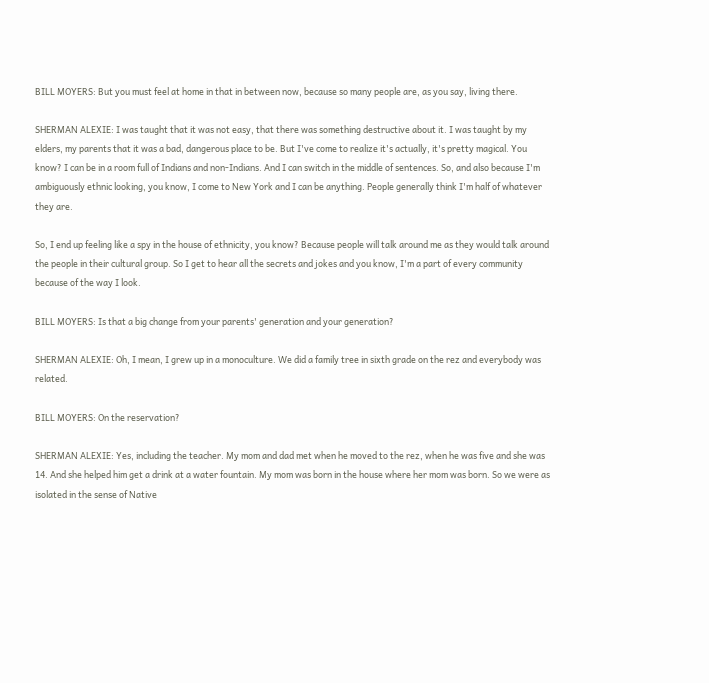BILL MOYERS: But you must feel at home in that in between now, because so many people are, as you say, living there.

SHERMAN ALEXIE: I was taught that it was not easy, that there was something destructive about it. I was taught by my elders, my parents that it was a bad, dangerous place to be. But I've come to realize it's actually, it's pretty magical. You know? I can be in a room full of Indians and non-Indians. And I can switch in the middle of sentences. So, and also because I'm ambiguously ethnic looking, you know, I come to New York and I can be anything. People generally think I'm half of whatever they are.

So, I end up feeling like a spy in the house of ethnicity, you know? Because people will talk around me as they would talk around the people in their cultural group. So I get to hear all the secrets and jokes and you know, I'm a part of every community because of the way I look.

BILL MOYERS: Is that a big change from your parents' generation and your generation?

SHERMAN ALEXIE: Oh, I mean, I grew up in a monoculture. We did a family tree in sixth grade on the rez and everybody was related.

BILL MOYERS: On the reservation?

SHERMAN ALEXIE: Yes, including the teacher. My mom and dad met when he moved to the rez, when he was five and she was 14. And she helped him get a drink at a water fountain. My mom was born in the house where her mom was born. So we were as isolated in the sense of Native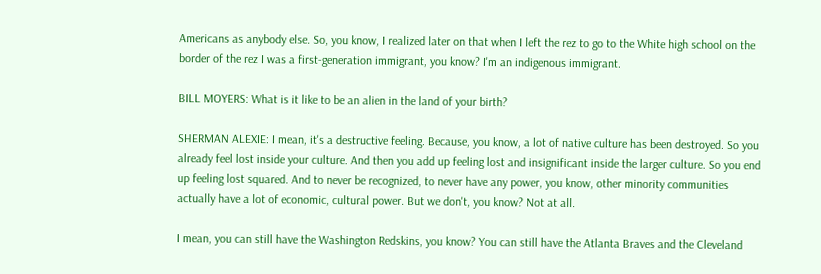Americans as anybody else. So, you know, I realized later on that when I left the rez to go to the White high school on the border of the rez I was a first-generation immigrant, you know? I'm an indigenous immigrant.

BILL MOYERS: What is it like to be an alien in the land of your birth?

SHERMAN ALEXIE: I mean, it's a destructive feeling. Because, you know, a lot of native culture has been destroyed. So you already feel lost inside your culture. And then you add up feeling lost and insignificant inside the larger culture. So you end up feeling lost squared. And to never be recognized, to never have any power, you know, other minority communities actually have a lot of economic, cultural power. But we don't, you know? Not at all.

I mean, you can still have the Washington Redskins, you know? You can still have the Atlanta Braves and the Cleveland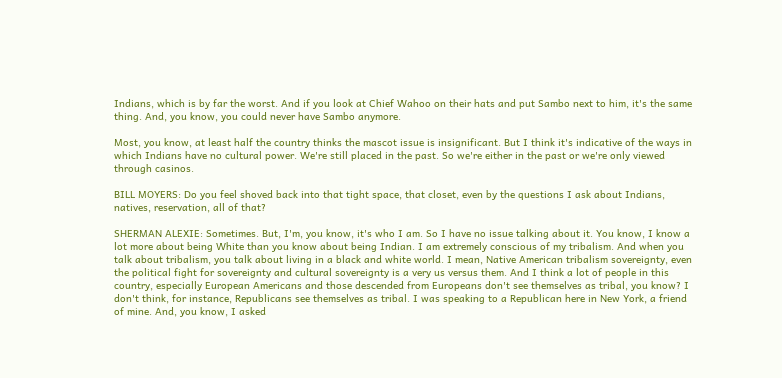Indians, which is by far the worst. And if you look at Chief Wahoo on their hats and put Sambo next to him, it's the same thing. And, you know, you could never have Sambo anymore.

Most, you know, at least half the country thinks the mascot issue is insignificant. But I think it's indicative of the ways in which Indians have no cultural power. We're still placed in the past. So we're either in the past or we're only viewed through casinos.

BILL MOYERS: Do you feel shoved back into that tight space, that closet, even by the questions I ask about Indians, natives, reservation, all of that?

SHERMAN ALEXIE: Sometimes. But, I'm, you know, it's who I am. So I have no issue talking about it. You know, I know a lot more about being White than you know about being Indian. I am extremely conscious of my tribalism. And when you talk about tribalism, you talk about living in a black and white world. I mean, Native American tribalism sovereignty, even the political fight for sovereignty and cultural sovereignty is a very us versus them. And I think a lot of people in this country, especially European Americans and those descended from Europeans don't see themselves as tribal, you know? I don't think, for instance, Republicans see themselves as tribal. I was speaking to a Republican here in New York, a friend of mine. And, you know, I asked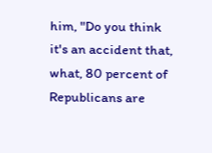him, "Do you think it's an accident that, what, 80 percent of Republicans are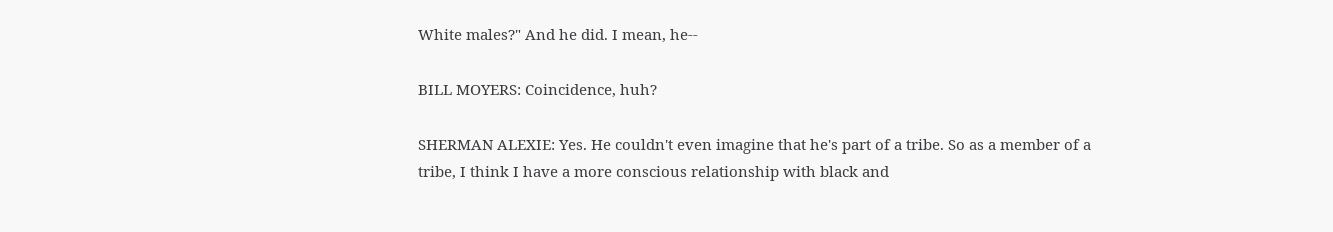White males?" And he did. I mean, he--

BILL MOYERS: Coincidence, huh?

SHERMAN ALEXIE: Yes. He couldn't even imagine that he's part of a tribe. So as a member of a tribe, I think I have a more conscious relationship with black and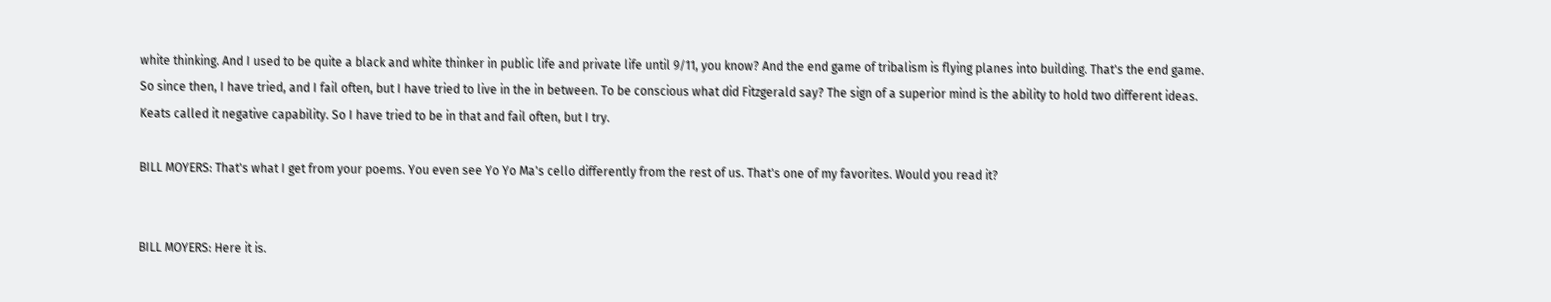white thinking. And I used to be quite a black and white thinker in public life and private life until 9/11, you know? And the end game of tribalism is flying planes into building. That's the end game. So since then, I have tried, and I fail often, but I have tried to live in the in between. To be conscious what did Fitzgerald say? The sign of a superior mind is the ability to hold two different ideas. Keats called it negative capability. So I have tried to be in that and fail often, but I try.

BILL MOYERS: That's what I get from your poems. You even see Yo Yo Ma's cello differently from the rest of us. That's one of my favorites. Would you read it?


BILL MOYERS: Here it is.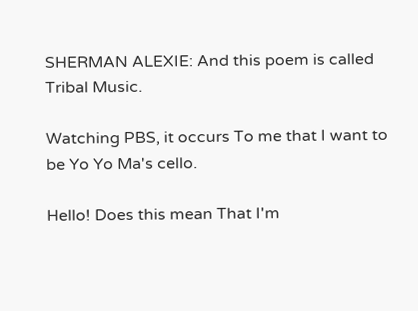SHERMAN ALEXIE: And this poem is called Tribal Music.

Watching PBS, it occurs To me that I want to be Yo Yo Ma's cello.

Hello! Does this mean That I'm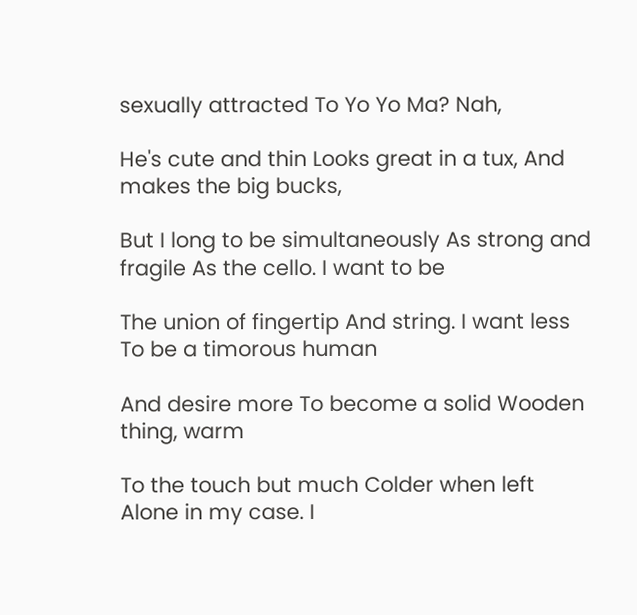sexually attracted To Yo Yo Ma? Nah,

He's cute and thin Looks great in a tux, And makes the big bucks,

But I long to be simultaneously As strong and fragile As the cello. I want to be

The union of fingertip And string. I want less To be a timorous human

And desire more To become a solid Wooden thing, warm

To the touch but much Colder when left Alone in my case. I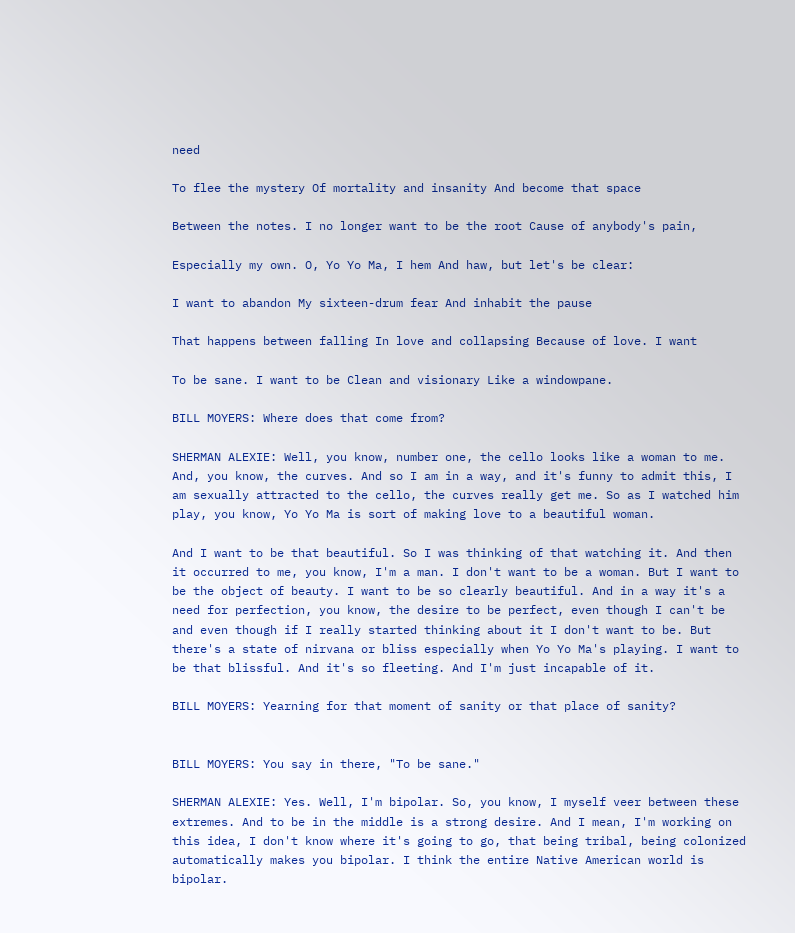need

To flee the mystery Of mortality and insanity And become that space

Between the notes. I no longer want to be the root Cause of anybody's pain,

Especially my own. O, Yo Yo Ma, I hem And haw, but let's be clear:

I want to abandon My sixteen-drum fear And inhabit the pause

That happens between falling In love and collapsing Because of love. I want

To be sane. I want to be Clean and visionary Like a windowpane.

BILL MOYERS: Where does that come from?

SHERMAN ALEXIE: Well, you know, number one, the cello looks like a woman to me. And, you know, the curves. And so I am in a way, and it's funny to admit this, I am sexually attracted to the cello, the curves really get me. So as I watched him play, you know, Yo Yo Ma is sort of making love to a beautiful woman.

And I want to be that beautiful. So I was thinking of that watching it. And then it occurred to me, you know, I'm a man. I don't want to be a woman. But I want to be the object of beauty. I want to be so clearly beautiful. And in a way it's a need for perfection, you know, the desire to be perfect, even though I can't be and even though if I really started thinking about it I don't want to be. But there's a state of nirvana or bliss especially when Yo Yo Ma's playing. I want to be that blissful. And it's so fleeting. And I'm just incapable of it.

BILL MOYERS: Yearning for that moment of sanity or that place of sanity?


BILL MOYERS: You say in there, "To be sane."

SHERMAN ALEXIE: Yes. Well, I'm bipolar. So, you know, I myself veer between these extremes. And to be in the middle is a strong desire. And I mean, I'm working on this idea, I don't know where it's going to go, that being tribal, being colonized automatically makes you bipolar. I think the entire Native American world is bipolar.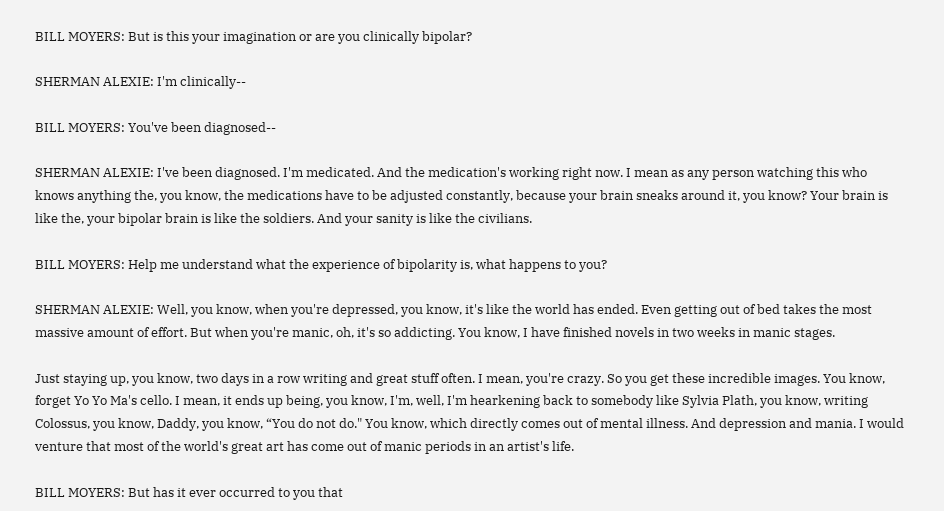BILL MOYERS: But is this your imagination or are you clinically bipolar?

SHERMAN ALEXIE: I'm clinically--

BILL MOYERS: You've been diagnosed--

SHERMAN ALEXIE: I've been diagnosed. I'm medicated. And the medication's working right now. I mean as any person watching this who knows anything the, you know, the medications have to be adjusted constantly, because your brain sneaks around it, you know? Your brain is like the, your bipolar brain is like the soldiers. And your sanity is like the civilians.

BILL MOYERS: Help me understand what the experience of bipolarity is, what happens to you?

SHERMAN ALEXIE: Well, you know, when you're depressed, you know, it's like the world has ended. Even getting out of bed takes the most massive amount of effort. But when you're manic, oh, it's so addicting. You know, I have finished novels in two weeks in manic stages.

Just staying up, you know, two days in a row writing and great stuff often. I mean, you're crazy. So you get these incredible images. You know, forget Yo Yo Ma's cello. I mean, it ends up being, you know, I'm, well, I'm hearkening back to somebody like Sylvia Plath, you know, writing Colossus, you know, Daddy, you know, “You do not do." You know, which directly comes out of mental illness. And depression and mania. I would venture that most of the world's great art has come out of manic periods in an artist's life.

BILL MOYERS: But has it ever occurred to you that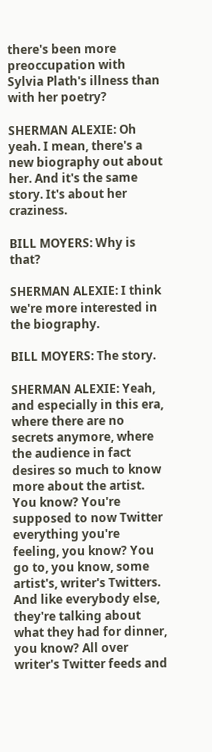there's been more preoccupation with Sylvia Plath's illness than with her poetry?

SHERMAN ALEXIE: Oh yeah. I mean, there's a new biography out about her. And it's the same story. It's about her craziness.

BILL MOYERS: Why is that?

SHERMAN ALEXIE: I think we're more interested in the biography.

BILL MOYERS: The story.

SHERMAN ALEXIE: Yeah, and especially in this era, where there are no secrets anymore, where the audience in fact desires so much to know more about the artist. You know? You're supposed to now Twitter everything you're feeling, you know? You go to, you know, some artist's, writer's Twitters. And like everybody else, they're talking about what they had for dinner, you know? All over writer's Twitter feeds and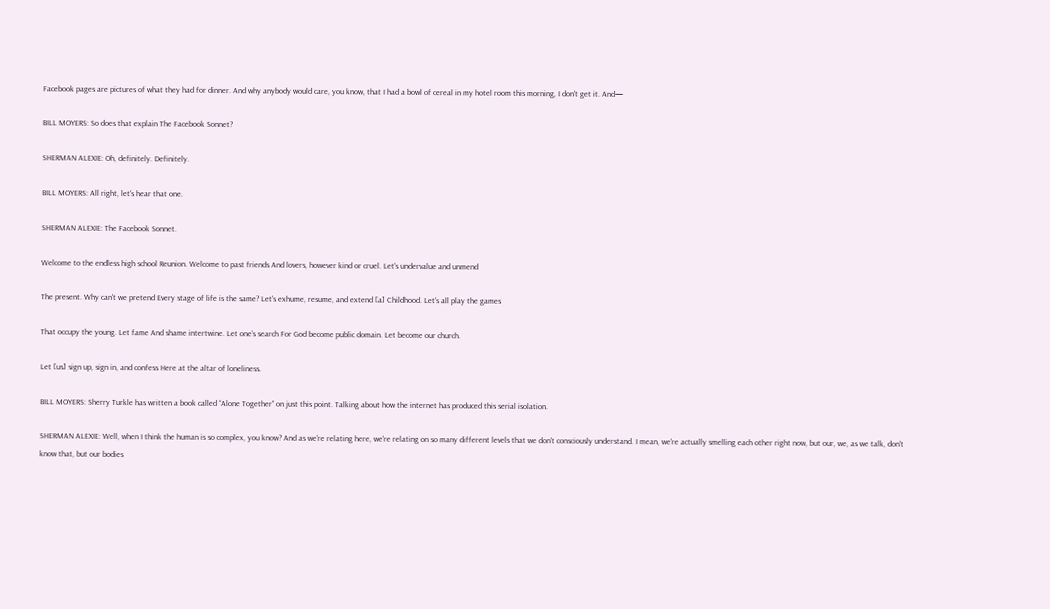Facebook pages are pictures of what they had for dinner. And why anybody would care, you know, that I had a bowl of cereal in my hotel room this morning, I don't get it. And—

BILL MOYERS: So does that explain The Facebook Sonnet?

SHERMAN ALEXIE: Oh, definitely. Definitely.

BILL MOYERS: All right, let's hear that one.

SHERMAN ALEXIE: The Facebook Sonnet.

Welcome to the endless high school Reunion. Welcome to past friends And lovers, however kind or cruel. Let's undervalue and unmend

The present. Why can't we pretend Every stage of life is the same? Let's exhume, resume, and extend [a] Childhood. Let's all play the games

That occupy the young. Let fame And shame intertwine. Let one’s search For God become public domain. Let become our church.

Let [us] sign up, sign in, and confess Here at the altar of loneliness.

BILL MOYERS: Sherry Turkle has written a book called “Alone Together” on just this point. Talking about how the internet has produced this serial isolation.

SHERMAN ALEXIE: Well, when I think the human is so complex, you know? And as we're relating here, we're relating on so many different levels that we don't consciously understand. I mean, we're actually smelling each other right now, but our, we, as we talk, don't know that, but our bodies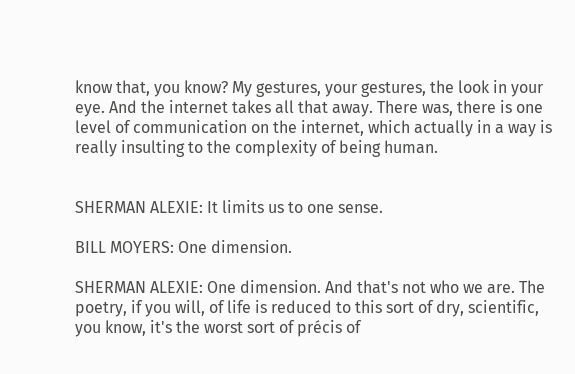know that, you know? My gestures, your gestures, the look in your eye. And the internet takes all that away. There was, there is one level of communication on the internet, which actually in a way is really insulting to the complexity of being human.


SHERMAN ALEXIE: It limits us to one sense.

BILL MOYERS: One dimension.

SHERMAN ALEXIE: One dimension. And that's not who we are. The poetry, if you will, of life is reduced to this sort of dry, scientific, you know, it's the worst sort of précis of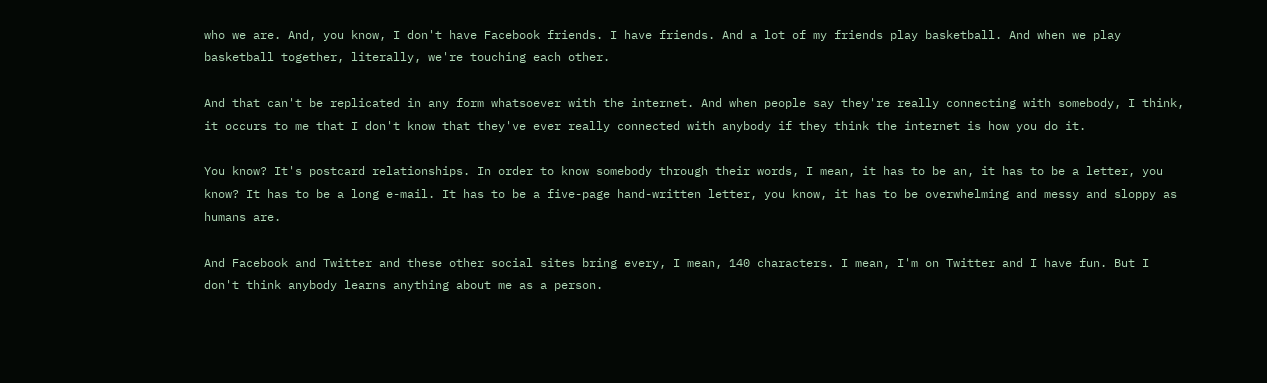who we are. And, you know, I don't have Facebook friends. I have friends. And a lot of my friends play basketball. And when we play basketball together, literally, we're touching each other.

And that can't be replicated in any form whatsoever with the internet. And when people say they're really connecting with somebody, I think, it occurs to me that I don't know that they've ever really connected with anybody if they think the internet is how you do it.

You know? It's postcard relationships. In order to know somebody through their words, I mean, it has to be an, it has to be a letter, you know? It has to be a long e-mail. It has to be a five-page hand-written letter, you know, it has to be overwhelming and messy and sloppy as humans are.

And Facebook and Twitter and these other social sites bring every, I mean, 140 characters. I mean, I'm on Twitter and I have fun. But I don't think anybody learns anything about me as a person.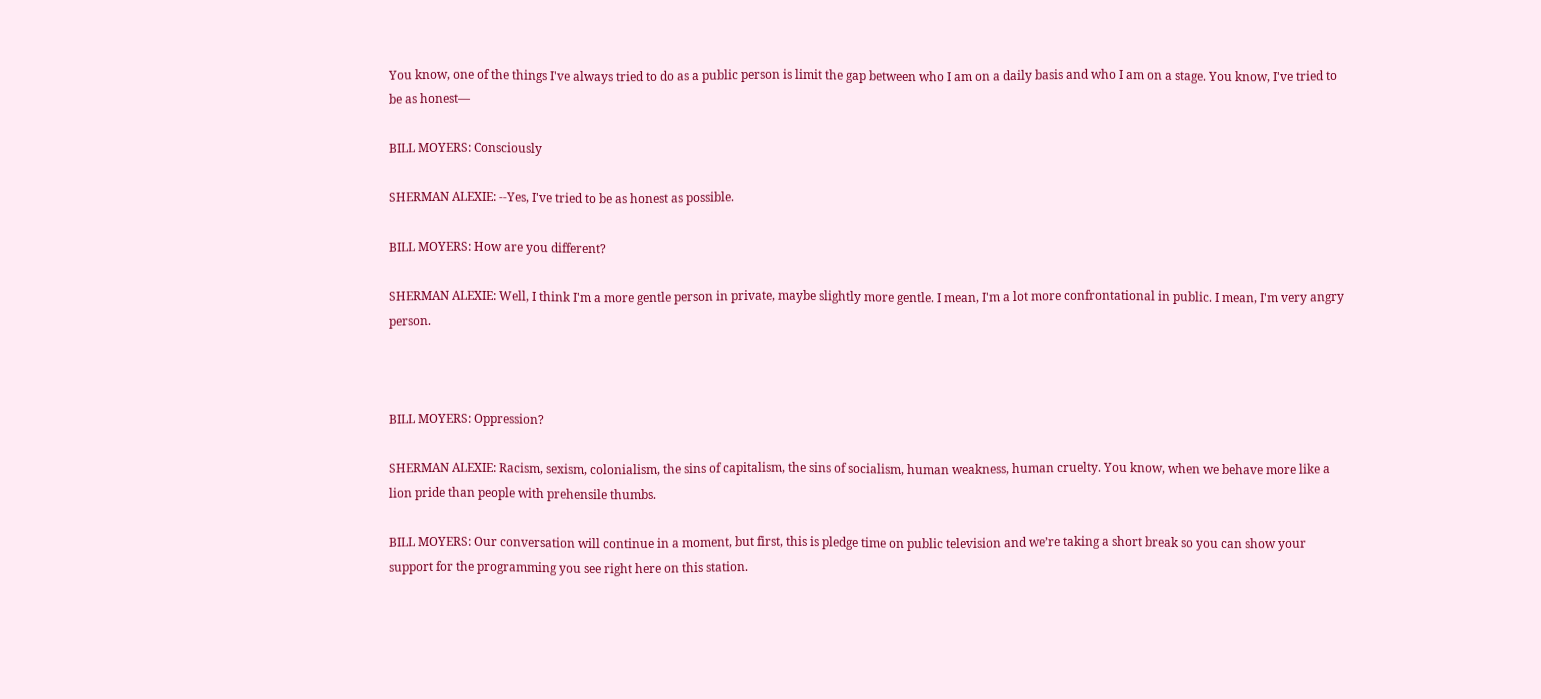You know, one of the things I've always tried to do as a public person is limit the gap between who I am on a daily basis and who I am on a stage. You know, I've tried to be as honest—

BILL MOYERS: Consciously

SHERMAN ALEXIE: --Yes, I've tried to be as honest as possible.

BILL MOYERS: How are you different?

SHERMAN ALEXIE: Well, I think I'm a more gentle person in private, maybe slightly more gentle. I mean, I'm a lot more confrontational in public. I mean, I'm very angry person.



BILL MOYERS: Oppression?

SHERMAN ALEXIE: Racism, sexism, colonialism, the sins of capitalism, the sins of socialism, human weakness, human cruelty. You know, when we behave more like a lion pride than people with prehensile thumbs.

BILL MOYERS: Our conversation will continue in a moment, but first, this is pledge time on public television and we’re taking a short break so you can show your support for the programming you see right here on this station.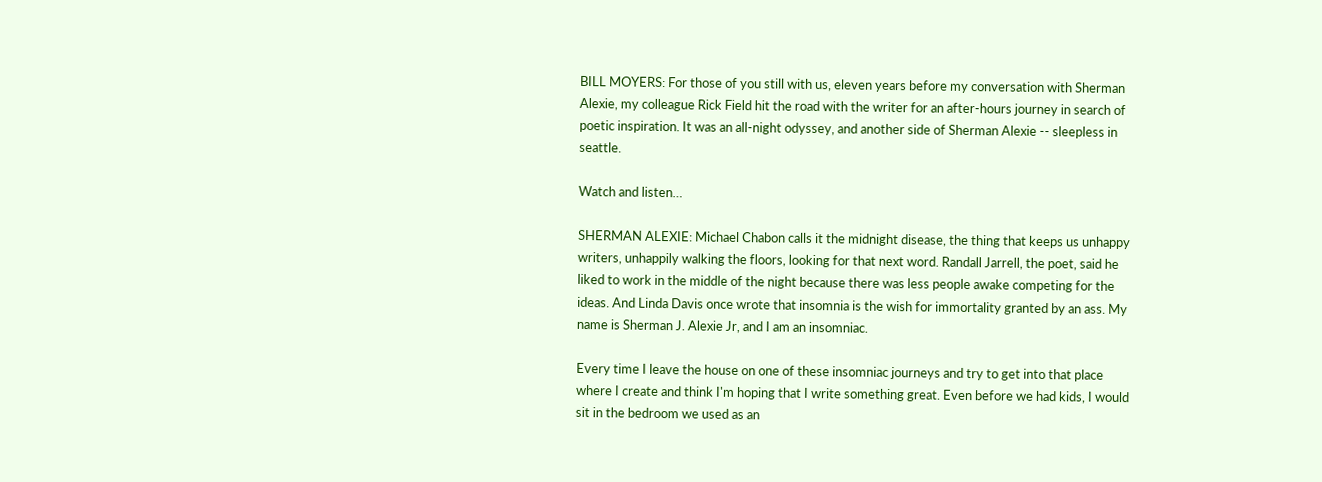BILL MOYERS: For those of you still with us, eleven years before my conversation with Sherman Alexie, my colleague Rick Field hit the road with the writer for an after-hours journey in search of poetic inspiration. It was an all-night odyssey, and another side of Sherman Alexie -- sleepless in seattle.

Watch and listen…

SHERMAN ALEXIE: Michael Chabon calls it the midnight disease, the thing that keeps us unhappy writers, unhappily walking the floors, looking for that next word. Randall Jarrell, the poet, said he liked to work in the middle of the night because there was less people awake competing for the ideas. And Linda Davis once wrote that insomnia is the wish for immortality granted by an ass. My name is Sherman J. Alexie Jr, and I am an insomniac.

Every time I leave the house on one of these insomniac journeys and try to get into that place where I create and think I'm hoping that I write something great. Even before we had kids, I would sit in the bedroom we used as an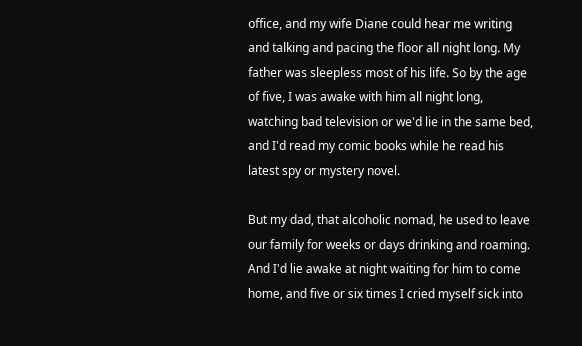office, and my wife Diane could hear me writing and talking and pacing the floor all night long. My father was sleepless most of his life. So by the age of five, I was awake with him all night long, watching bad television or we'd lie in the same bed, and I'd read my comic books while he read his latest spy or mystery novel.

But my dad, that alcoholic nomad, he used to leave our family for weeks or days drinking and roaming. And I'd lie awake at night waiting for him to come home, and five or six times I cried myself sick into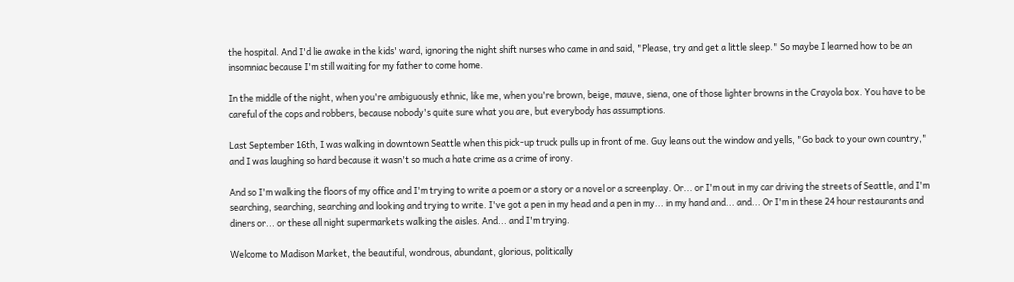the hospital. And I'd lie awake in the kids' ward, ignoring the night shift nurses who came in and said, "Please, try and get a little sleep." So maybe I learned how to be an insomniac because I'm still waiting for my father to come home.

In the middle of the night, when you're ambiguously ethnic, like me, when you're brown, beige, mauve, siena, one of those lighter browns in the Crayola box. You have to be careful of the cops and robbers, because nobody's quite sure what you are, but everybody has assumptions.

Last September 16th, I was walking in downtown Seattle when this pick-up truck pulls up in front of me. Guy leans out the window and yells, "Go back to your own country," and I was laughing so hard because it wasn't so much a hate crime as a crime of irony.

And so I'm walking the floors of my office and I'm trying to write a poem or a story or a novel or a screenplay. Or... or I'm out in my car driving the streets of Seattle, and I'm searching, searching, searching and looking and trying to write. I've got a pen in my head and a pen in my... in my hand and... and... Or I'm in these 24 hour restaurants and diners or... or these all night supermarkets walking the aisles. And... and I'm trying.

Welcome to Madison Market, the beautiful, wondrous, abundant, glorious, politically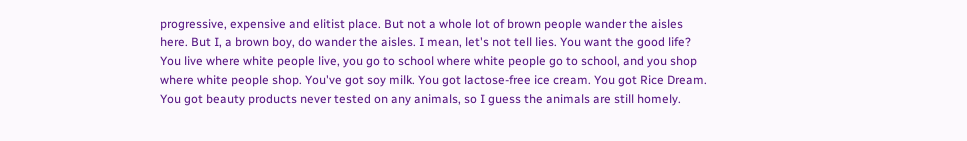progressive, expensive and elitist place. But not a whole lot of brown people wander the aisles here. But I, a brown boy, do wander the aisles. I mean, let's not tell lies. You want the good life? You live where white people live, you go to school where white people go to school, and you shop where white people shop. You've got soy milk. You got lactose-free ice cream. You got Rice Dream. You got beauty products never tested on any animals, so I guess the animals are still homely.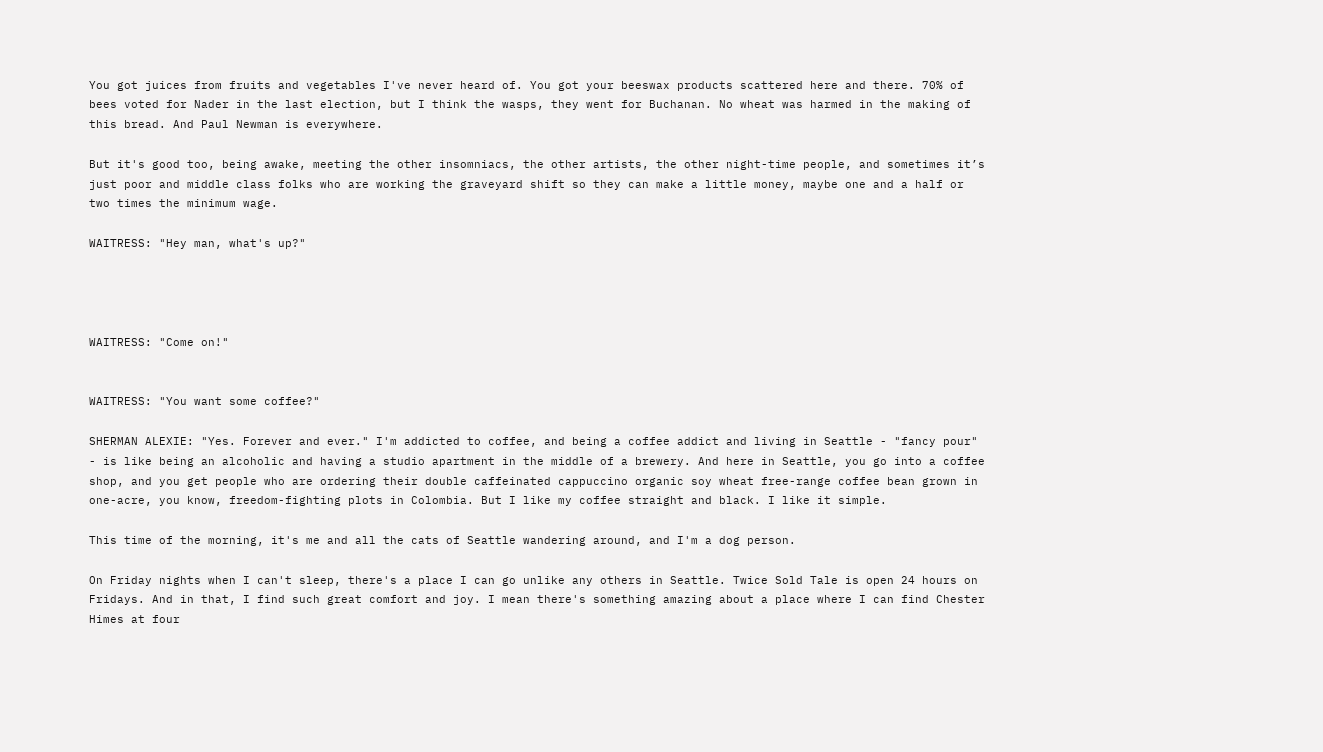You got juices from fruits and vegetables I've never heard of. You got your beeswax products scattered here and there. 70% of bees voted for Nader in the last election, but I think the wasps, they went for Buchanan. No wheat was harmed in the making of this bread. And Paul Newman is everywhere.

But it's good too, being awake, meeting the other insomniacs, the other artists, the other night-time people, and sometimes it’s just poor and middle class folks who are working the graveyard shift so they can make a little money, maybe one and a half or two times the minimum wage.

WAITRESS: "Hey man, what's up?"




WAITRESS: "Come on!"


WAITRESS: "You want some coffee?"

SHERMAN ALEXIE: "Yes. Forever and ever." I'm addicted to coffee, and being a coffee addict and living in Seattle - "fancy pour" - is like being an alcoholic and having a studio apartment in the middle of a brewery. And here in Seattle, you go into a coffee shop, and you get people who are ordering their double caffeinated cappuccino organic soy wheat free-range coffee bean grown in one-acre, you know, freedom-fighting plots in Colombia. But I like my coffee straight and black. I like it simple.

This time of the morning, it's me and all the cats of Seattle wandering around, and I'm a dog person.

On Friday nights when I can't sleep, there's a place I can go unlike any others in Seattle. Twice Sold Tale is open 24 hours on Fridays. And in that, I find such great comfort and joy. I mean there's something amazing about a place where I can find Chester Himes at four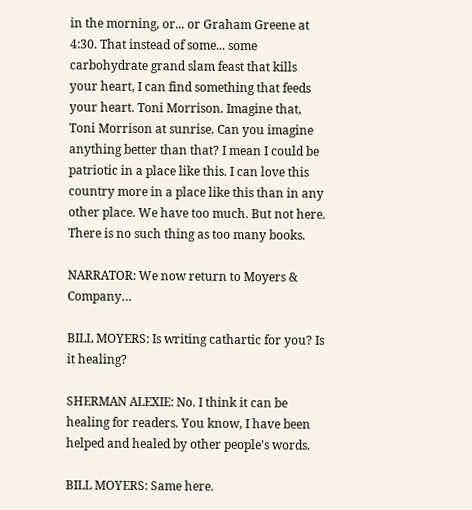in the morning, or... or Graham Greene at 4:30. That instead of some... some carbohydrate grand slam feast that kills your heart, I can find something that feeds your heart. Toni Morrison. Imagine that, Toni Morrison at sunrise. Can you imagine anything better than that? I mean I could be patriotic in a place like this. I can love this country more in a place like this than in any other place. We have too much. But not here. There is no such thing as too many books.

NARRATOR: We now return to Moyers & Company…

BILL MOYERS: Is writing cathartic for you? Is it healing?

SHERMAN ALEXIE: No. I think it can be healing for readers. You know, I have been helped and healed by other people's words.

BILL MOYERS: Same here.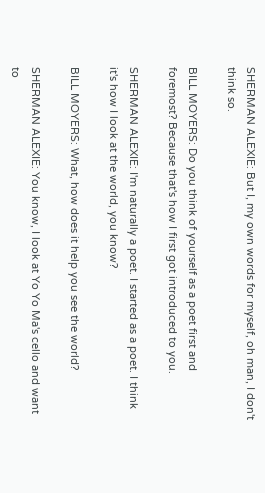SHERMAN ALEXIE: But I, my own words for myself, oh man, I don't think so.

BILL MOYERS: Do you think of yourself as a poet first and foremost? Because that's how I first got introduced to you.

SHERMAN ALEXIE: I'm naturally a poet. I started as a poet. I think it's how I look at the world, you know?

BILL MOYERS: What, how does it help you see the world?

SHERMAN ALEXIE: You know, I look at Yo Yo Ma's cello and want to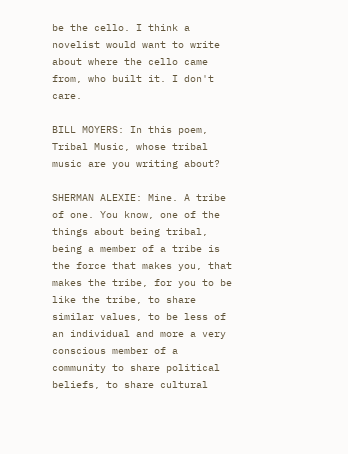be the cello. I think a novelist would want to write about where the cello came from, who built it. I don't care.

BILL MOYERS: In this poem, Tribal Music, whose tribal music are you writing about?

SHERMAN ALEXIE: Mine. A tribe of one. You know, one of the things about being tribal, being a member of a tribe is the force that makes you, that makes the tribe, for you to be like the tribe, to share similar values, to be less of an individual and more a very conscious member of a community to share political beliefs, to share cultural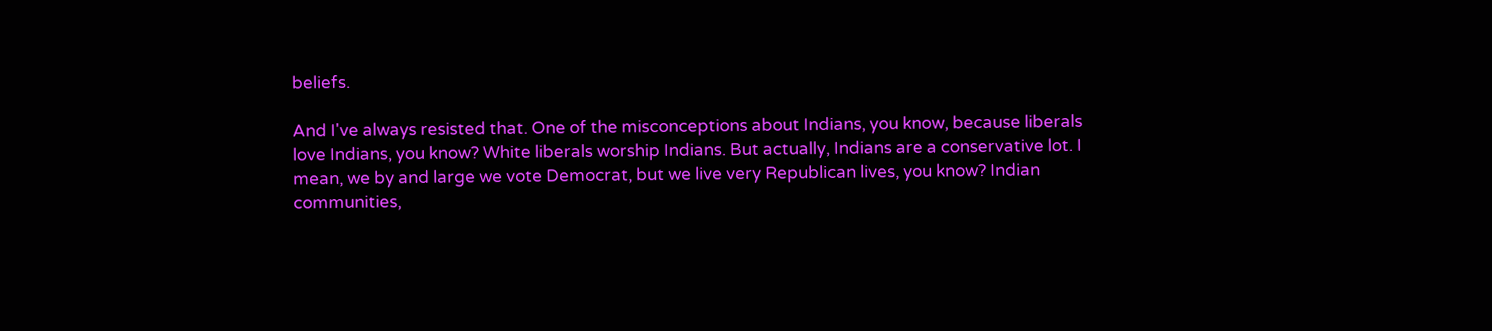beliefs.

And I've always resisted that. One of the misconceptions about Indians, you know, because liberals love Indians, you know? White liberals worship Indians. But actually, Indians are a conservative lot. I mean, we by and large we vote Democrat, but we live very Republican lives, you know? Indian communities,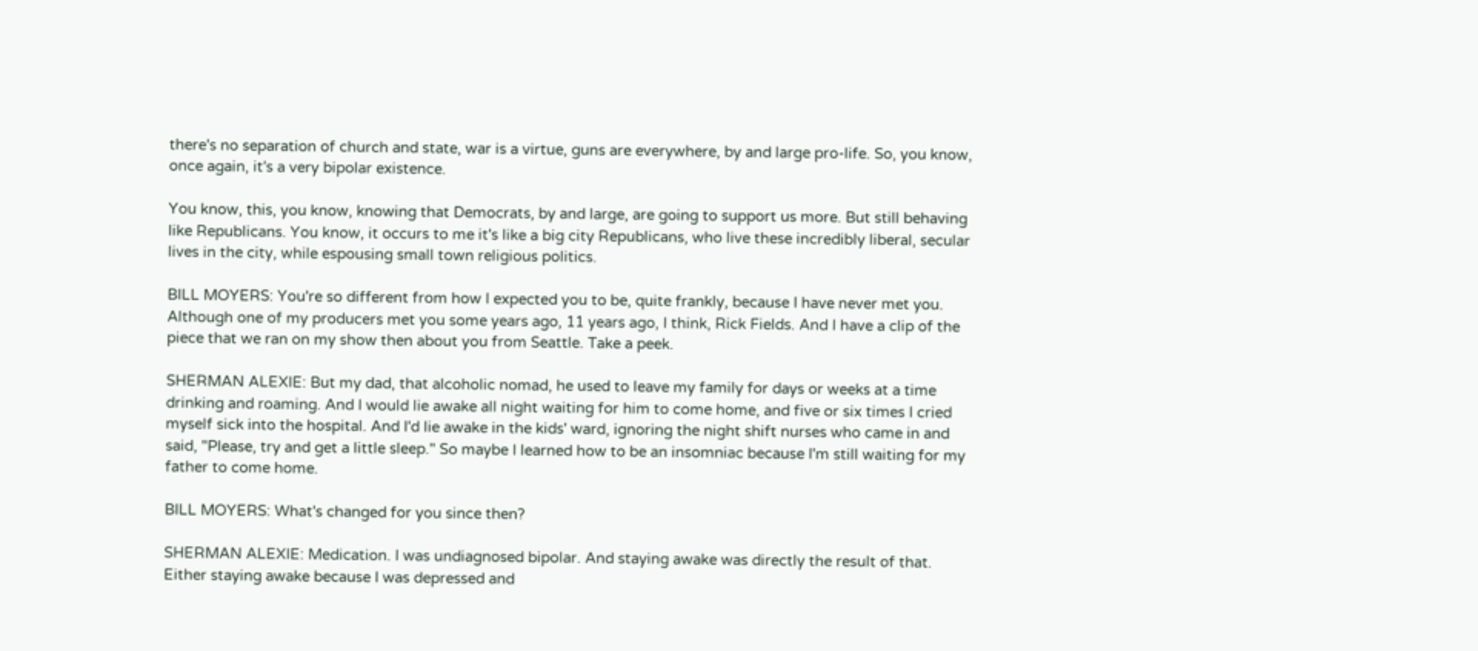there's no separation of church and state, war is a virtue, guns are everywhere, by and large pro-life. So, you know, once again, it's a very bipolar existence.

You know, this, you know, knowing that Democrats, by and large, are going to support us more. But still behaving like Republicans. You know, it occurs to me it's like a big city Republicans, who live these incredibly liberal, secular lives in the city, while espousing small town religious politics.

BILL MOYERS: You're so different from how I expected you to be, quite frankly, because I have never met you. Although one of my producers met you some years ago, 11 years ago, I think, Rick Fields. And I have a clip of the piece that we ran on my show then about you from Seattle. Take a peek.

SHERMAN ALEXIE: But my dad, that alcoholic nomad, he used to leave my family for days or weeks at a time drinking and roaming. And I would lie awake all night waiting for him to come home, and five or six times I cried myself sick into the hospital. And I'd lie awake in the kids' ward, ignoring the night shift nurses who came in and said, "Please, try and get a little sleep." So maybe I learned how to be an insomniac because I'm still waiting for my father to come home.

BILL MOYERS: What's changed for you since then?

SHERMAN ALEXIE: Medication. I was undiagnosed bipolar. And staying awake was directly the result of that. Either staying awake because I was depressed and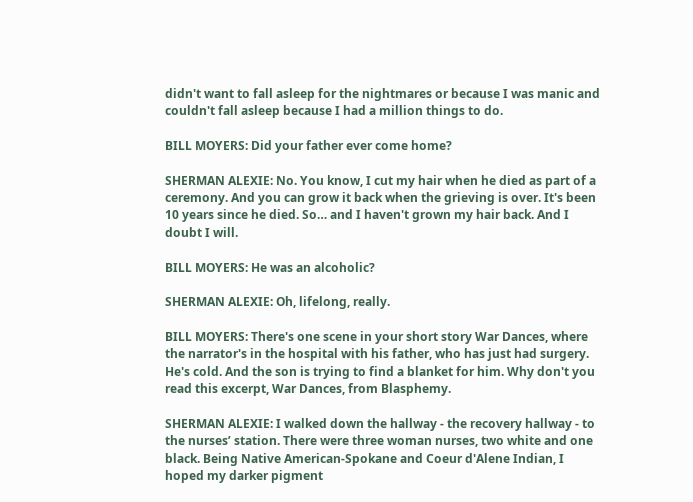didn't want to fall asleep for the nightmares or because I was manic and couldn't fall asleep because I had a million things to do.

BILL MOYERS: Did your father ever come home?

SHERMAN ALEXIE: No. You know, I cut my hair when he died as part of a ceremony. And you can grow it back when the grieving is over. It's been 10 years since he died. So… and I haven't grown my hair back. And I doubt I will.

BILL MOYERS: He was an alcoholic?

SHERMAN ALEXIE: Oh, lifelong, really.

BILL MOYERS: There's one scene in your short story War Dances, where the narrator's in the hospital with his father, who has just had surgery. He's cold. And the son is trying to find a blanket for him. Why don't you read this excerpt, War Dances, from Blasphemy.

SHERMAN ALEXIE: I walked down the hallway - the recovery hallway - to the nurses’ station. There were three woman nurses, two white and one black. Being Native American-Spokane and Coeur d'Alene Indian, I hoped my darker pigment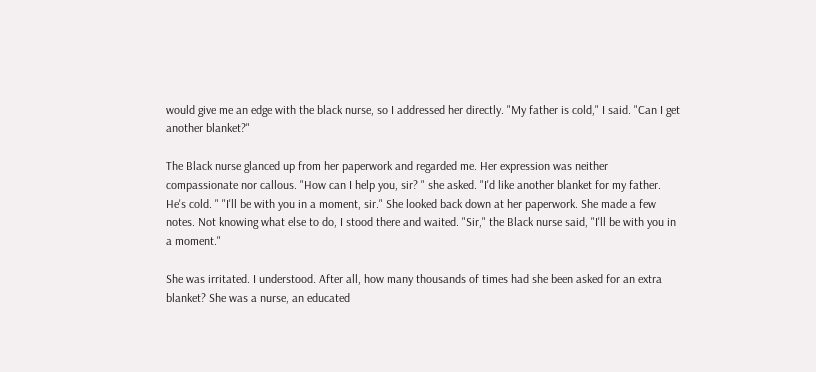would give me an edge with the black nurse, so I addressed her directly. "My father is cold," I said. "Can I get another blanket?"

The Black nurse glanced up from her paperwork and regarded me. Her expression was neither compassionate nor callous. "How can I help you, sir? " she asked. "I'd like another blanket for my father. He's cold. " "I'll be with you in a moment, sir." She looked back down at her paperwork. She made a few notes. Not knowing what else to do, I stood there and waited. "Sir," the Black nurse said, "I'll be with you in a moment."

She was irritated. I understood. After all, how many thousands of times had she been asked for an extra blanket? She was a nurse, an educated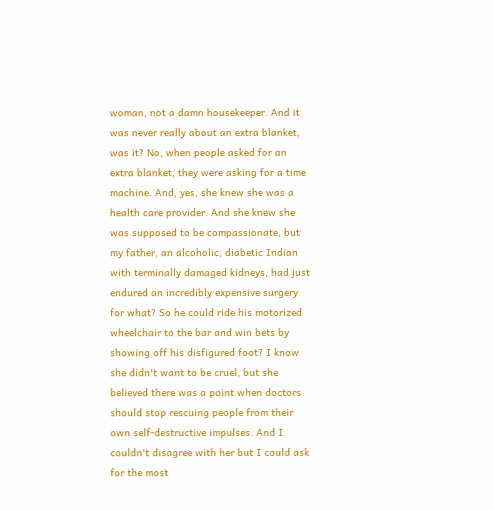woman, not a damn housekeeper. And it was never really about an extra blanket, was it? No, when people asked for an extra blanket, they were asking for a time machine. And, yes, she knew she was a health care provider. And she knew she was supposed to be compassionate, but my father, an alcoholic, diabetic Indian with terminally damaged kidneys, had just endured an incredibly expensive surgery for what? So he could ride his motorized wheelchair to the bar and win bets by showing off his disfigured foot? I know she didn't want to be cruel, but she believed there was a point when doctors should stop rescuing people from their own self-destructive impulses. And I couldn't disagree with her but I could ask for the most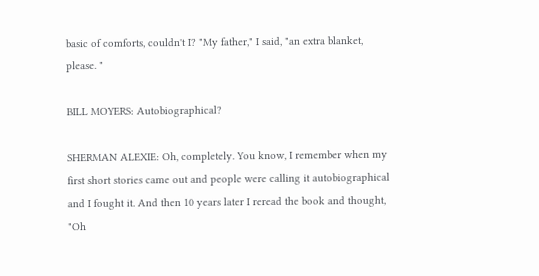basic of comforts, couldn't I? "My father," I said, "an extra blanket, please. "

BILL MOYERS: Autobiographical?

SHERMAN ALEXIE: Oh, completely. You know, I remember when my first short stories came out and people were calling it autobiographical and I fought it. And then 10 years later I reread the book and thought, "Oh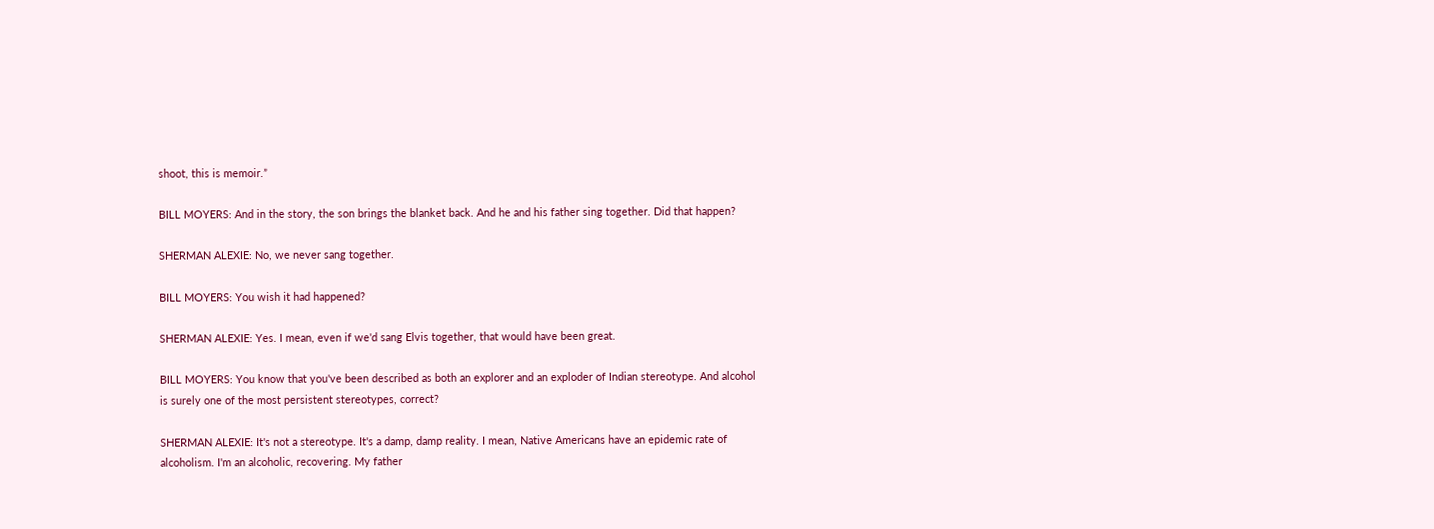shoot, this is memoir.”

BILL MOYERS: And in the story, the son brings the blanket back. And he and his father sing together. Did that happen?

SHERMAN ALEXIE: No, we never sang together.

BILL MOYERS: You wish it had happened?

SHERMAN ALEXIE: Yes. I mean, even if we'd sang Elvis together, that would have been great.

BILL MOYERS: You know that you've been described as both an explorer and an exploder of Indian stereotype. And alcohol is surely one of the most persistent stereotypes, correct?

SHERMAN ALEXIE: It's not a stereotype. It's a damp, damp reality. I mean, Native Americans have an epidemic rate of alcoholism. I'm an alcoholic, recovering. My father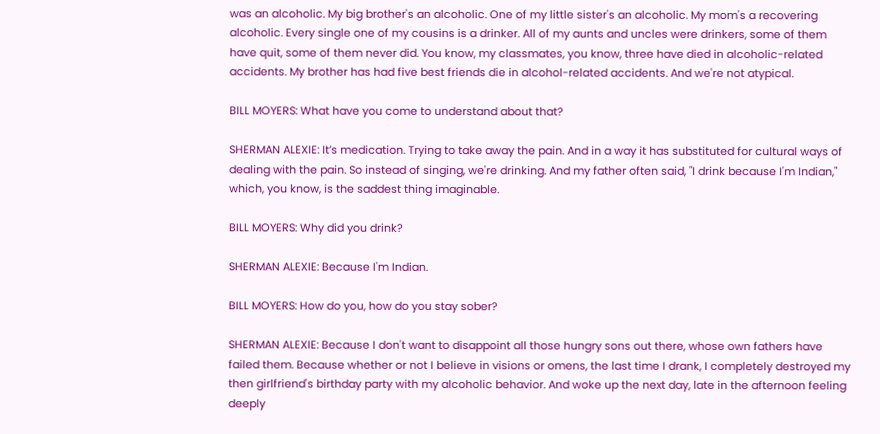was an alcoholic. My big brother's an alcoholic. One of my little sister's an alcoholic. My mom's a recovering alcoholic. Every single one of my cousins is a drinker. All of my aunts and uncles were drinkers, some of them have quit, some of them never did. You know, my classmates, you know, three have died in alcoholic-related accidents. My brother has had five best friends die in alcohol-related accidents. And we're not atypical.

BILL MOYERS: What have you come to understand about that?

SHERMAN ALEXIE: It’s medication. Trying to take away the pain. And in a way it has substituted for cultural ways of dealing with the pain. So instead of singing, we're drinking. And my father often said, "I drink because I'm Indian," which, you know, is the saddest thing imaginable.

BILL MOYERS: Why did you drink?

SHERMAN ALEXIE: Because I'm Indian.

BILL MOYERS: How do you, how do you stay sober?

SHERMAN ALEXIE: Because I don't want to disappoint all those hungry sons out there, whose own fathers have failed them. Because whether or not I believe in visions or omens, the last time I drank, I completely destroyed my then girlfriend's birthday party with my alcoholic behavior. And woke up the next day, late in the afternoon feeling deeply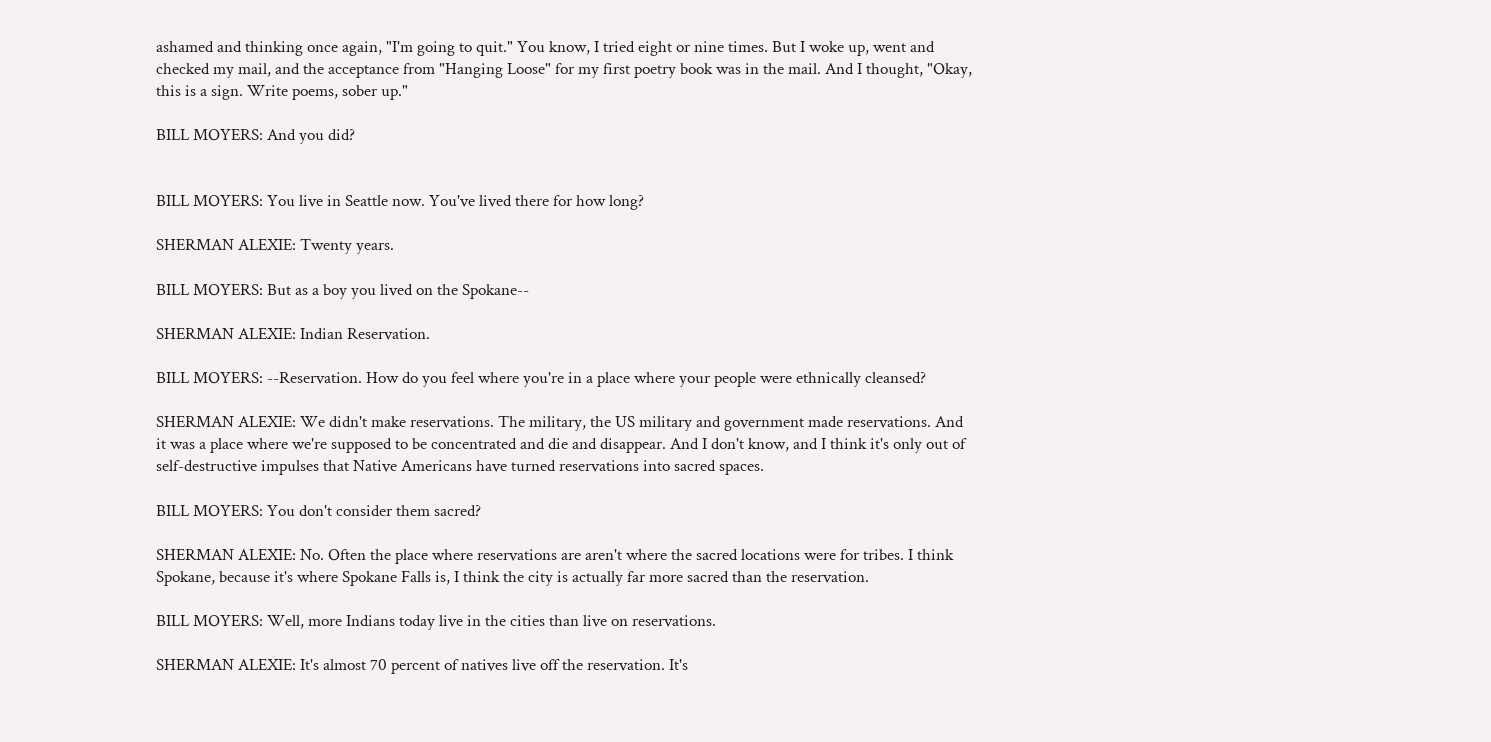ashamed and thinking once again, "I'm going to quit." You know, I tried eight or nine times. But I woke up, went and checked my mail, and the acceptance from "Hanging Loose" for my first poetry book was in the mail. And I thought, "Okay, this is a sign. Write poems, sober up."

BILL MOYERS: And you did?


BILL MOYERS: You live in Seattle now. You've lived there for how long?

SHERMAN ALEXIE: Twenty years.

BILL MOYERS: But as a boy you lived on the Spokane--

SHERMAN ALEXIE: Indian Reservation.

BILL MOYERS: --Reservation. How do you feel where you're in a place where your people were ethnically cleansed?

SHERMAN ALEXIE: We didn't make reservations. The military, the US military and government made reservations. And it was a place where we're supposed to be concentrated and die and disappear. And I don't know, and I think it's only out of self-destructive impulses that Native Americans have turned reservations into sacred spaces.

BILL MOYERS: You don't consider them sacred?

SHERMAN ALEXIE: No. Often the place where reservations are aren't where the sacred locations were for tribes. I think Spokane, because it's where Spokane Falls is, I think the city is actually far more sacred than the reservation.

BILL MOYERS: Well, more Indians today live in the cities than live on reservations.

SHERMAN ALEXIE: It's almost 70 percent of natives live off the reservation. It's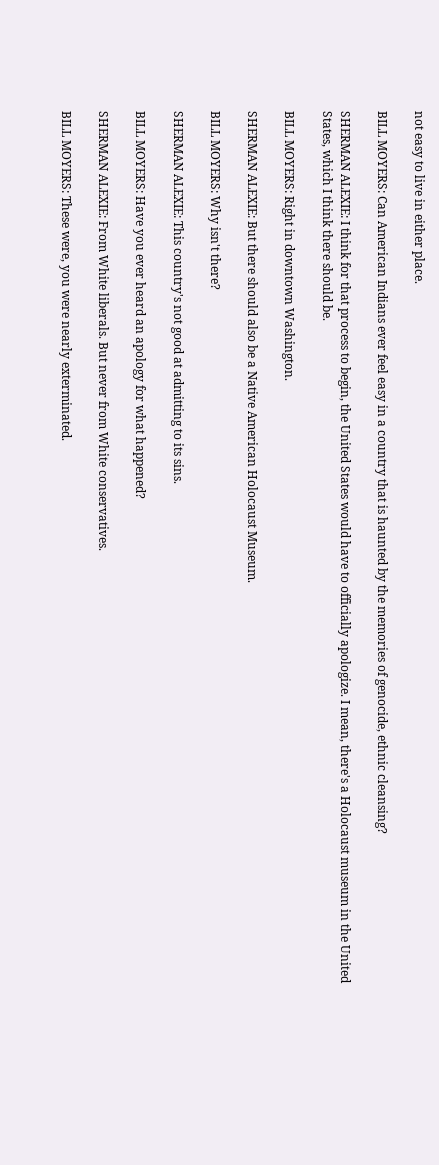not easy to live in either place.

BILL MOYERS: Can American Indians ever feel easy in a country that is haunted by the memories of genocide, ethnic cleansing?

SHERMAN ALEXIE: I think for that process to begin, the United States would have to officially apologize. I mean, there's a Holocaust museum in the United States, which I think there should be.

BILL MOYERS: Right in downtown Washington.

SHERMAN ALEXIE: But there should also be a Native American Holocaust Museum.

BILL MOYERS: Why isn't there?

SHERMAN ALEXIE: This country's not good at admitting to its sins.

BILL MOYERS: Have you ever heard an apology for what happened?

SHERMAN ALEXIE: From White liberals. But never from White conservatives.

BILL MOYERS: These were, you were nearly exterminated.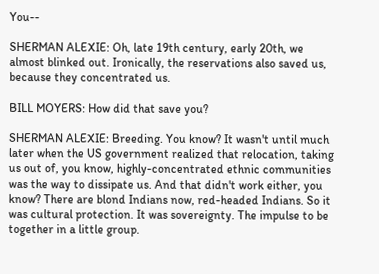You--

SHERMAN ALEXIE: Oh, late 19th century, early 20th, we almost blinked out. Ironically, the reservations also saved us, because they concentrated us.

BILL MOYERS: How did that save you?

SHERMAN ALEXIE: Breeding. You know? It wasn't until much later when the US government realized that relocation, taking us out of, you know, highly-concentrated ethnic communities was the way to dissipate us. And that didn't work either, you know? There are blond Indians now, red-headed Indians. So it was cultural protection. It was sovereignty. The impulse to be together in a little group.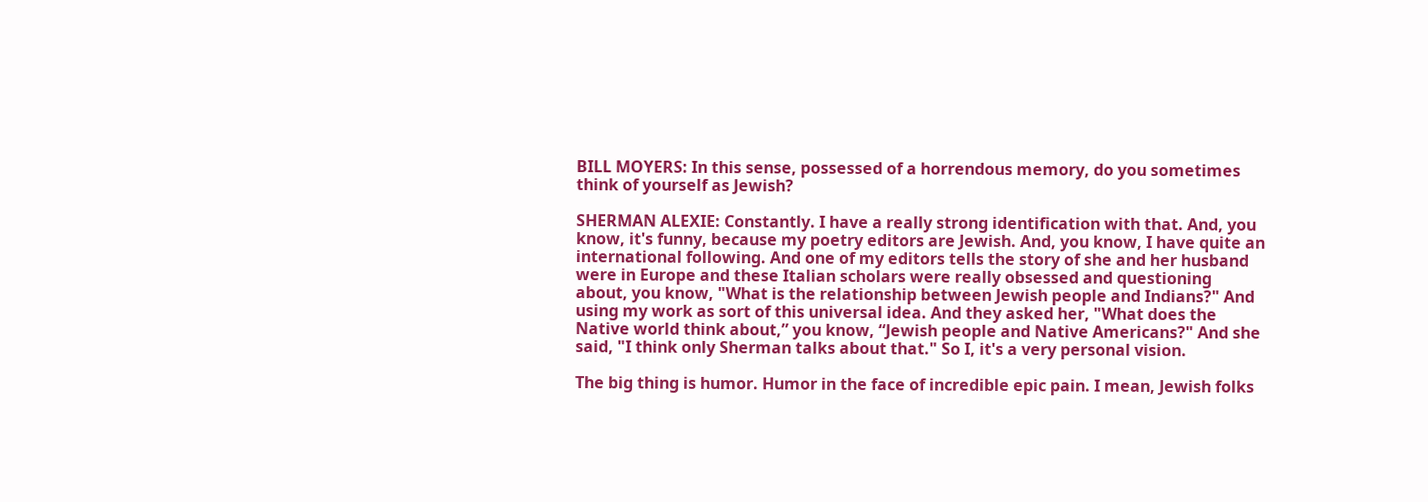BILL MOYERS: In this sense, possessed of a horrendous memory, do you sometimes think of yourself as Jewish?

SHERMAN ALEXIE: Constantly. I have a really strong identification with that. And, you know, it's funny, because my poetry editors are Jewish. And, you know, I have quite an international following. And one of my editors tells the story of she and her husband were in Europe and these Italian scholars were really obsessed and questioning about, you know, "What is the relationship between Jewish people and Indians?" And using my work as sort of this universal idea. And they asked her, "What does the Native world think about,” you know, “Jewish people and Native Americans?" And she said, "I think only Sherman talks about that." So I, it's a very personal vision.

The big thing is humor. Humor in the face of incredible epic pain. I mean, Jewish folks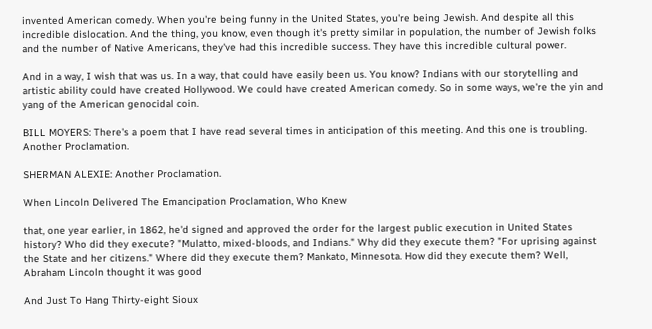invented American comedy. When you're being funny in the United States, you're being Jewish. And despite all this incredible dislocation. And the thing, you know, even though it's pretty similar in population, the number of Jewish folks and the number of Native Americans, they've had this incredible success. They have this incredible cultural power.

And in a way, I wish that was us. In a way, that could have easily been us. You know? Indians with our storytelling and artistic ability could have created Hollywood. We could have created American comedy. So in some ways, we're the yin and yang of the American genocidal coin.

BILL MOYERS: There's a poem that I have read several times in anticipation of this meeting. And this one is troubling. Another Proclamation.

SHERMAN ALEXIE: Another Proclamation.

When Lincoln Delivered The Emancipation Proclamation, Who Knew

that, one year earlier, in 1862, he'd signed and approved the order for the largest public execution in United States history? Who did they execute? "Mulatto, mixed-bloods, and Indians." Why did they execute them? "For uprising against the State and her citizens." Where did they execute them? Mankato, Minnesota. How did they execute them? Well, Abraham Lincoln thought it was good

And Just To Hang Thirty-eight Sioux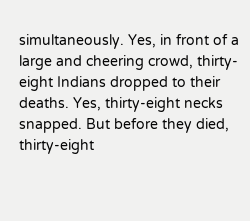simultaneously. Yes, in front of a large and cheering crowd, thirty-eight Indians dropped to their deaths. Yes, thirty-eight necks snapped. But before they died, thirty-eight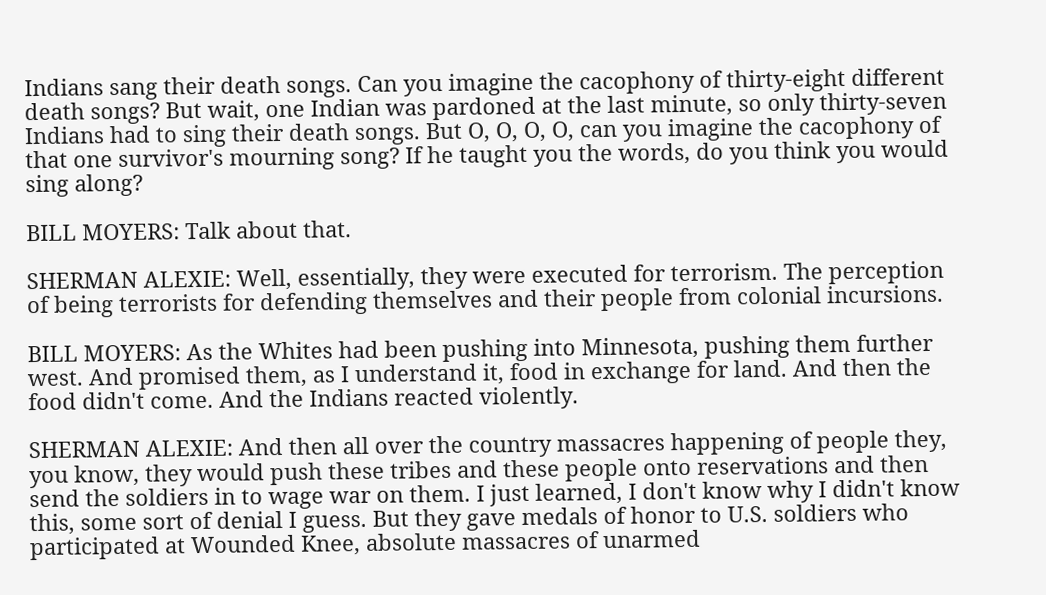Indians sang their death songs. Can you imagine the cacophony of thirty-eight different death songs? But wait, one Indian was pardoned at the last minute, so only thirty-seven Indians had to sing their death songs. But O, O, O, O, can you imagine the cacophony of that one survivor's mourning song? If he taught you the words, do you think you would sing along?

BILL MOYERS: Talk about that.

SHERMAN ALEXIE: Well, essentially, they were executed for terrorism. The perception of being terrorists for defending themselves and their people from colonial incursions.

BILL MOYERS: As the Whites had been pushing into Minnesota, pushing them further west. And promised them, as I understand it, food in exchange for land. And then the food didn't come. And the Indians reacted violently.

SHERMAN ALEXIE: And then all over the country massacres happening of people they, you know, they would push these tribes and these people onto reservations and then send the soldiers in to wage war on them. I just learned, I don't know why I didn't know this, some sort of denial I guess. But they gave medals of honor to U.S. soldiers who participated at Wounded Knee, absolute massacres of unarmed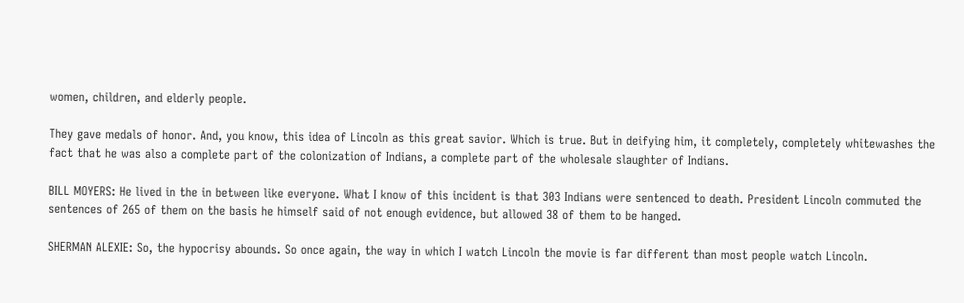women, children, and elderly people.

They gave medals of honor. And, you know, this idea of Lincoln as this great savior. Which is true. But in deifying him, it completely, completely whitewashes the fact that he was also a complete part of the colonization of Indians, a complete part of the wholesale slaughter of Indians.

BILL MOYERS: He lived in the in between like everyone. What I know of this incident is that 303 Indians were sentenced to death. President Lincoln commuted the sentences of 265 of them on the basis he himself said of not enough evidence, but allowed 38 of them to be hanged.

SHERMAN ALEXIE: So, the hypocrisy abounds. So once again, the way in which I watch Lincoln the movie is far different than most people watch Lincoln.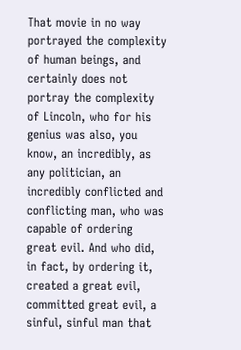That movie in no way portrayed the complexity of human beings, and certainly does not portray the complexity of Lincoln, who for his genius was also, you know, an incredibly, as any politician, an incredibly conflicted and conflicting man, who was capable of ordering great evil. And who did, in fact, by ordering it, created a great evil, committed great evil, a sinful, sinful man that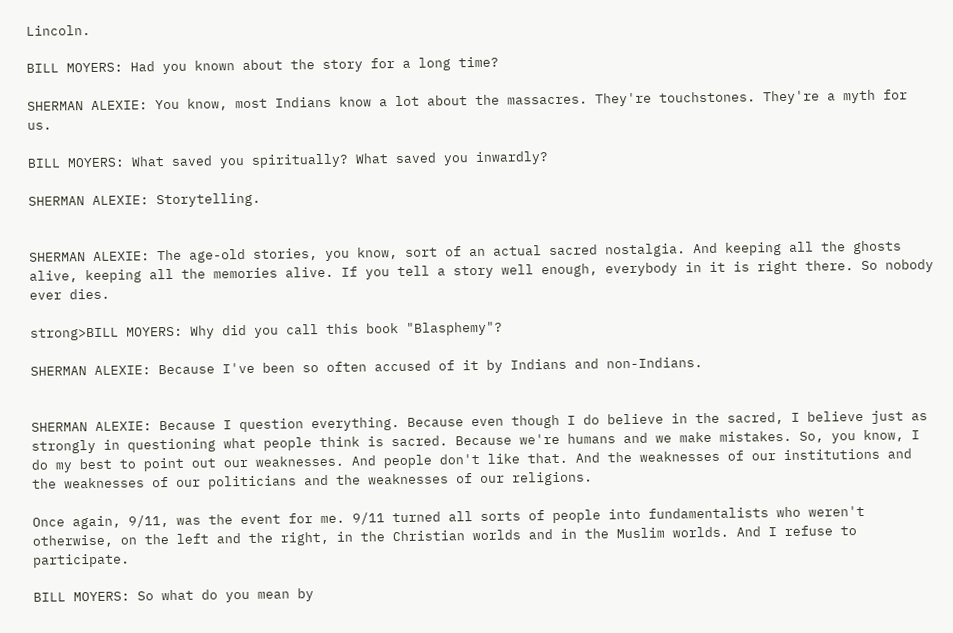Lincoln.

BILL MOYERS: Had you known about the story for a long time?

SHERMAN ALEXIE: You know, most Indians know a lot about the massacres. They're touchstones. They're a myth for us.

BILL MOYERS: What saved you spiritually? What saved you inwardly?

SHERMAN ALEXIE: Storytelling.


SHERMAN ALEXIE: The age-old stories, you know, sort of an actual sacred nostalgia. And keeping all the ghosts alive, keeping all the memories alive. If you tell a story well enough, everybody in it is right there. So nobody ever dies.

strong>BILL MOYERS: Why did you call this book "Blasphemy"?

SHERMAN ALEXIE: Because I've been so often accused of it by Indians and non-Indians.


SHERMAN ALEXIE: Because I question everything. Because even though I do believe in the sacred, I believe just as strongly in questioning what people think is sacred. Because we're humans and we make mistakes. So, you know, I do my best to point out our weaknesses. And people don't like that. And the weaknesses of our institutions and the weaknesses of our politicians and the weaknesses of our religions.

Once again, 9/11, was the event for me. 9/11 turned all sorts of people into fundamentalists who weren't otherwise, on the left and the right, in the Christian worlds and in the Muslim worlds. And I refuse to participate.

BILL MOYERS: So what do you mean by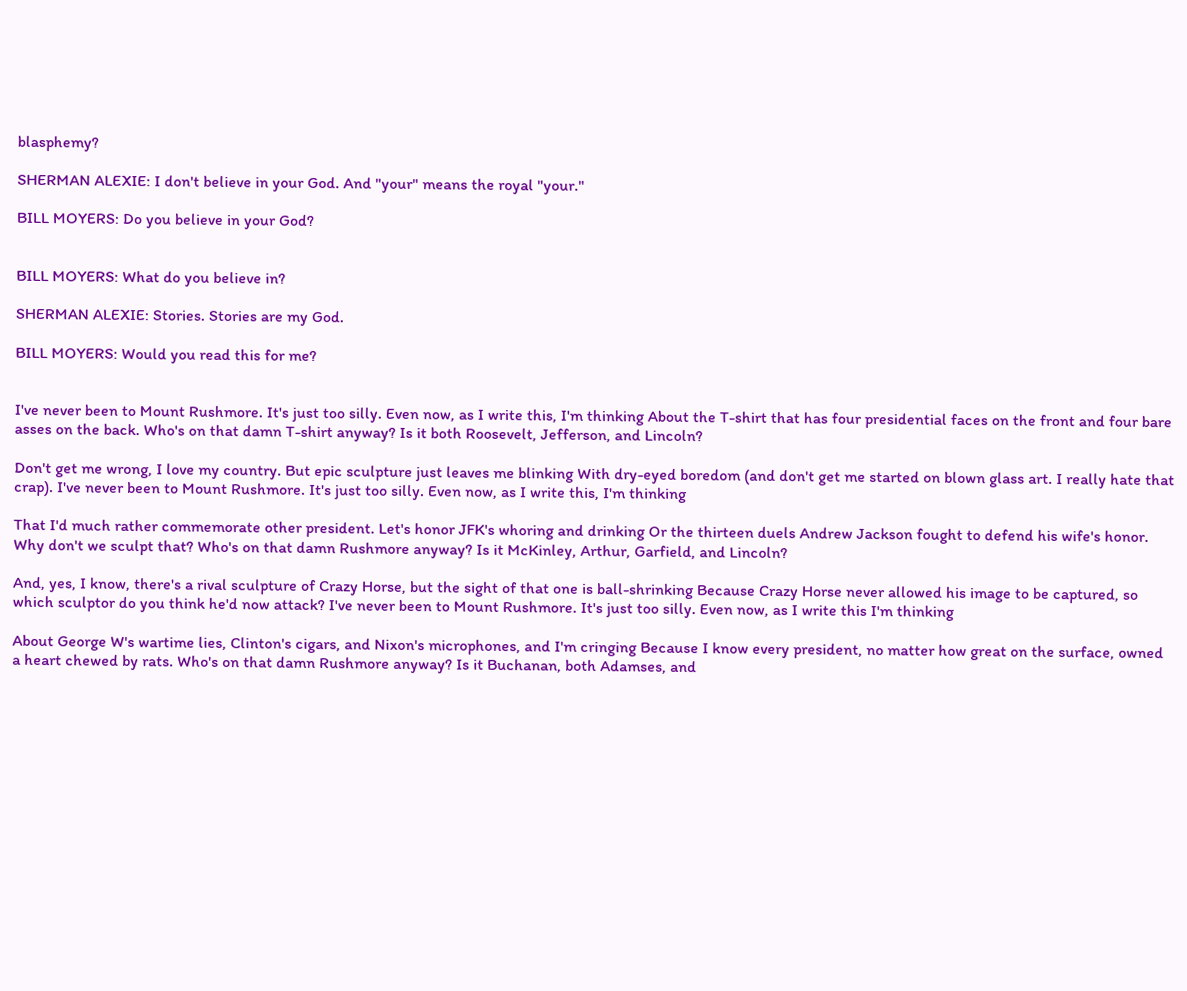blasphemy?

SHERMAN ALEXIE: I don't believe in your God. And "your" means the royal "your."

BILL MOYERS: Do you believe in your God?


BILL MOYERS: What do you believe in?

SHERMAN ALEXIE: Stories. Stories are my God.

BILL MOYERS: Would you read this for me?


I've never been to Mount Rushmore. It's just too silly. Even now, as I write this, I'm thinking About the T-shirt that has four presidential faces on the front and four bare asses on the back. Who's on that damn T-shirt anyway? Is it both Roosevelt, Jefferson, and Lincoln?

Don't get me wrong, I love my country. But epic sculpture just leaves me blinking With dry-eyed boredom (and don't get me started on blown glass art. I really hate that crap). I've never been to Mount Rushmore. It's just too silly. Even now, as I write this, I'm thinking

That I'd much rather commemorate other president. Let's honor JFK's whoring and drinking Or the thirteen duels Andrew Jackson fought to defend his wife's honor. Why don't we sculpt that? Who's on that damn Rushmore anyway? Is it McKinley, Arthur, Garfield, and Lincoln?

And, yes, I know, there's a rival sculpture of Crazy Horse, but the sight of that one is ball-shrinking Because Crazy Horse never allowed his image to be captured, so which sculptor do you think he'd now attack? I've never been to Mount Rushmore. It's just too silly. Even now, as I write this I'm thinking

About George W's wartime lies, Clinton's cigars, and Nixon's microphones, and I'm cringing Because I know every president, no matter how great on the surface, owned a heart chewed by rats. Who's on that damn Rushmore anyway? Is it Buchanan, both Adamses, and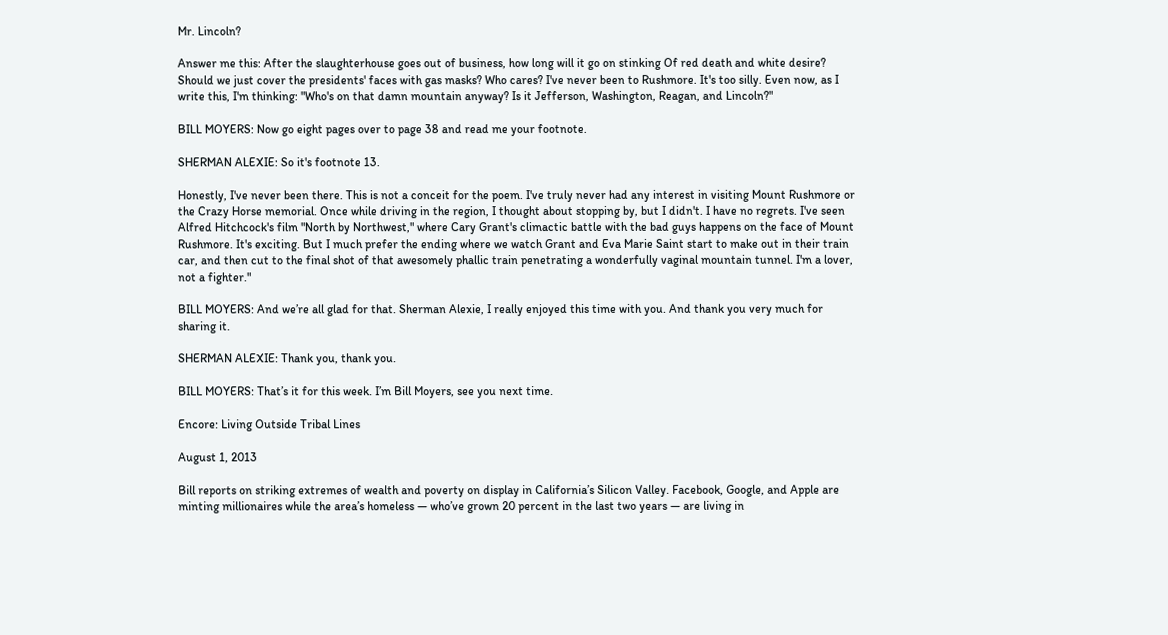Mr. Lincoln?

Answer me this: After the slaughterhouse goes out of business, how long will it go on stinking Of red death and white desire? Should we just cover the presidents' faces with gas masks? Who cares? I've never been to Rushmore. It's too silly. Even now, as I write this, I'm thinking: "Who's on that damn mountain anyway? Is it Jefferson, Washington, Reagan, and Lincoln?"

BILL MOYERS: Now go eight pages over to page 38 and read me your footnote.

SHERMAN ALEXIE: So it's footnote 13.

Honestly, I've never been there. This is not a conceit for the poem. I've truly never had any interest in visiting Mount Rushmore or the Crazy Horse memorial. Once while driving in the region, I thought about stopping by, but I didn't. I have no regrets. I've seen Alfred Hitchcock's film "North by Northwest," where Cary Grant's climactic battle with the bad guys happens on the face of Mount Rushmore. It's exciting. But I much prefer the ending where we watch Grant and Eva Marie Saint start to make out in their train car, and then cut to the final shot of that awesomely phallic train penetrating a wonderfully vaginal mountain tunnel. I'm a lover, not a fighter."

BILL MOYERS: And we’re all glad for that. Sherman Alexie, I really enjoyed this time with you. And thank you very much for sharing it.

SHERMAN ALEXIE: Thank you, thank you.

BILL MOYERS: That’s it for this week. I’m Bill Moyers, see you next time.

Encore: Living Outside Tribal Lines

August 1, 2013

Bill reports on striking extremes of wealth and poverty on display in California’s Silicon Valley. Facebook, Google, and Apple are minting millionaires while the area’s homeless — who’ve grown 20 percent in the last two years — are living in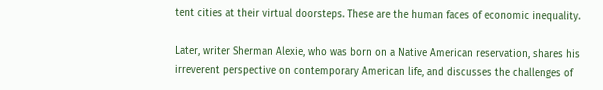tent cities at their virtual doorsteps. These are the human faces of economic inequality.

Later, writer Sherman Alexie, who was born on a Native American reservation, shares his irreverent perspective on contemporary American life, and discusses the challenges of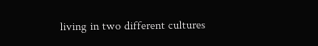living in two different cultures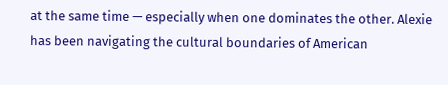at the same time — especially when one dominates the other. Alexie has been navigating the cultural boundaries of American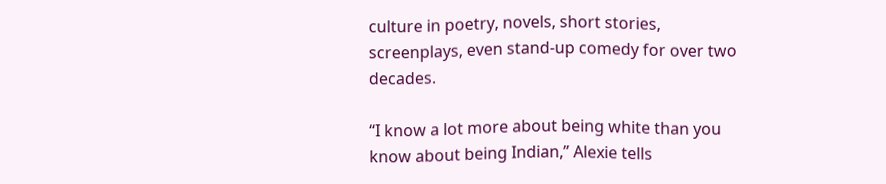culture in poetry, novels, short stories, screenplays, even stand-up comedy for over two decades.

“I know a lot more about being white than you know about being Indian,” Alexie tells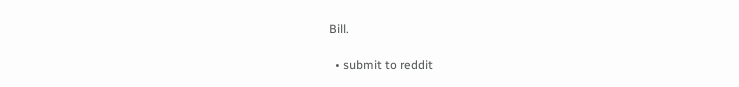Bill.

  • submit to reddit